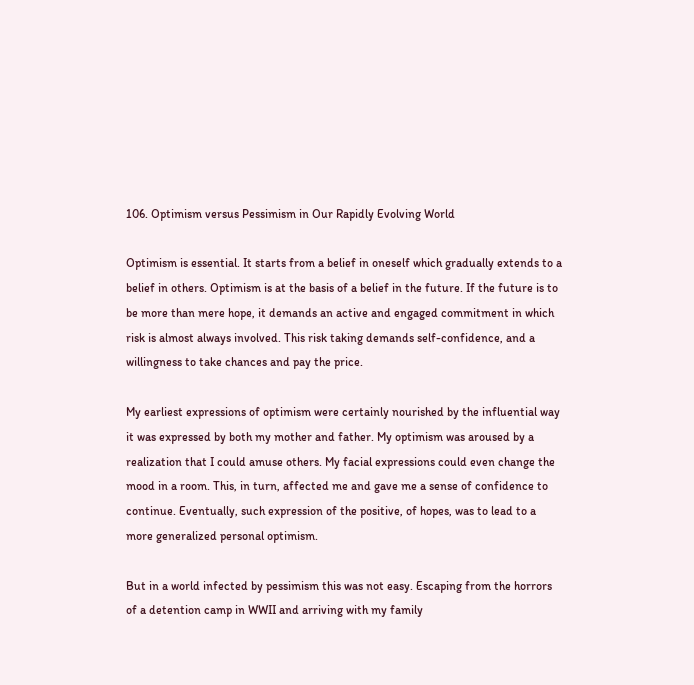106. Optimism versus Pessimism in Our Rapidly Evolving World

Optimism is essential. It starts from a belief in oneself which gradually extends to a belief in others. Optimism is at the basis of a belief in the future. If the future is to be more than mere hope, it demands an active and engaged commitment in which risk is almost always involved. This risk taking demands self-confidence, and a willingness to take chances and pay the price.

My earliest expressions of optimism were certainly nourished by the influential way it was expressed by both my mother and father. My optimism was aroused by a realization that I could amuse others. My facial expressions could even change the mood in a room. This, in turn, affected me and gave me a sense of confidence to continue. Eventually, such expression of the positive, of hopes, was to lead to a more generalized personal optimism.

But in a world infected by pessimism this was not easy. Escaping from the horrors of a detention camp in WWII and arriving with my family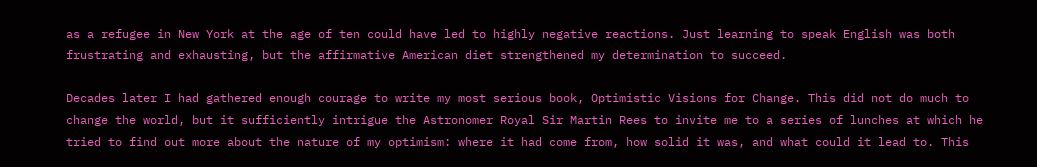as a refugee in New York at the age of ten could have led to highly negative reactions. Just learning to speak English was both frustrating and exhausting, but the affirmative American diet strengthened my determination to succeed.

Decades later I had gathered enough courage to write my most serious book, Optimistic Visions for Change. This did not do much to change the world, but it sufficiently intrigue the Astronomer Royal Sir Martin Rees to invite me to a series of lunches at which he tried to find out more about the nature of my optimism: where it had come from, how solid it was, and what could it lead to. This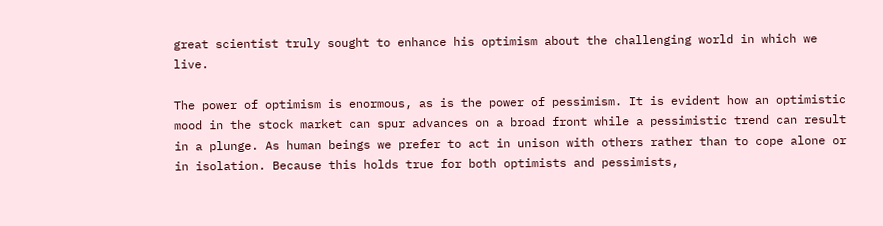great scientist truly sought to enhance his optimism about the challenging world in which we live.

The power of optimism is enormous, as is the power of pessimism. It is evident how an optimistic mood in the stock market can spur advances on a broad front while a pessimistic trend can result in a plunge. As human beings we prefer to act in unison with others rather than to cope alone or in isolation. Because this holds true for both optimists and pessimists,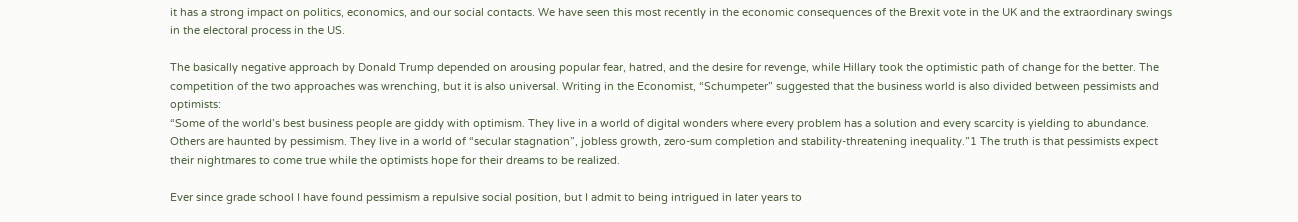it has a strong impact on politics, economics, and our social contacts. We have seen this most recently in the economic consequences of the Brexit vote in the UK and the extraordinary swings in the electoral process in the US.

The basically negative approach by Donald Trump depended on arousing popular fear, hatred, and the desire for revenge, while Hillary took the optimistic path of change for the better. The competition of the two approaches was wrenching, but it is also universal. Writing in the Economist, “Schumpeter” suggested that the business world is also divided between pessimists and optimists:
“Some of the world’s best business people are giddy with optimism. They live in a world of digital wonders where every problem has a solution and every scarcity is yielding to abundance. Others are haunted by pessimism. They live in a world of “secular stagnation”, jobless growth, zero-sum completion and stability-threatening inequality.”1 The truth is that pessimists expect their nightmares to come true while the optimists hope for their dreams to be realized.

Ever since grade school I have found pessimism a repulsive social position, but I admit to being intrigued in later years to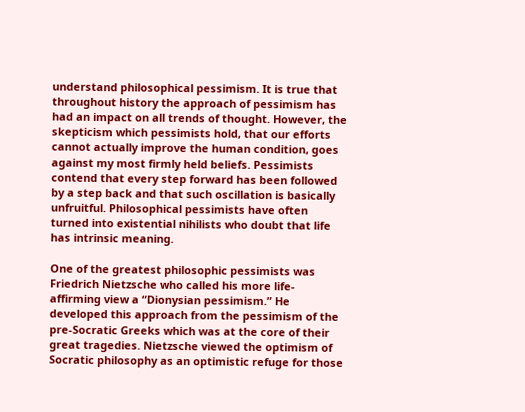understand philosophical pessimism. It is true that throughout history the approach of pessimism has had an impact on all trends of thought. However, the skepticism which pessimists hold, that our efforts cannot actually improve the human condition, goes against my most firmly held beliefs. Pessimists contend that every step forward has been followed by a step back and that such oscillation is basically unfruitful. Philosophical pessimists have often turned into existential nihilists who doubt that life has intrinsic meaning.

One of the greatest philosophic pessimists was Friedrich Nietzsche who called his more life-affirming view a “Dionysian pessimism.” He developed this approach from the pessimism of the pre-Socratic Greeks which was at the core of their great tragedies. Nietzsche viewed the optimism of Socratic philosophy as an optimistic refuge for those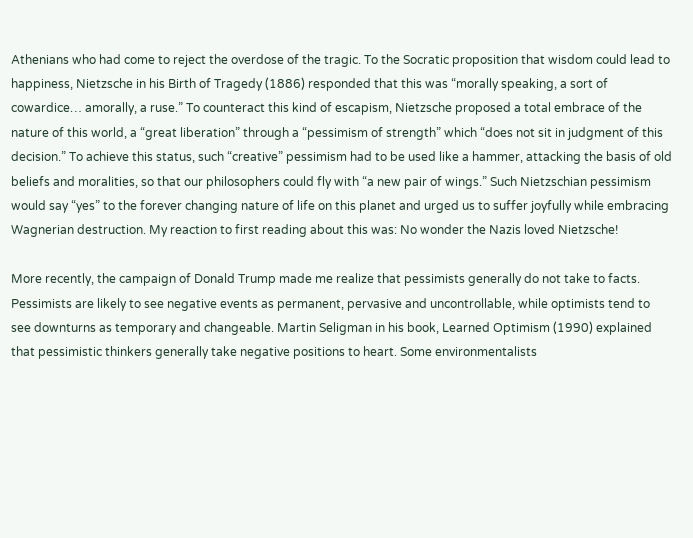Athenians who had come to reject the overdose of the tragic. To the Socratic proposition that wisdom could lead to happiness, Nietzsche in his Birth of Tragedy (1886) responded that this was “morally speaking, a sort of cowardice… amorally, a ruse.” To counteract this kind of escapism, Nietzsche proposed a total embrace of the nature of this world, a “great liberation” through a “pessimism of strength” which “does not sit in judgment of this decision.” To achieve this status, such “creative” pessimism had to be used like a hammer, attacking the basis of old beliefs and moralities, so that our philosophers could fly with “a new pair of wings.” Such Nietzschian pessimism would say “yes” to the forever changing nature of life on this planet and urged us to suffer joyfully while embracing Wagnerian destruction. My reaction to first reading about this was: No wonder the Nazis loved Nietzsche!

More recently, the campaign of Donald Trump made me realize that pessimists generally do not take to facts. Pessimists are likely to see negative events as permanent, pervasive and uncontrollable, while optimists tend to see downturns as temporary and changeable. Martin Seligman in his book, Learned Optimism (1990) explained that pessimistic thinkers generally take negative positions to heart. Some environmentalists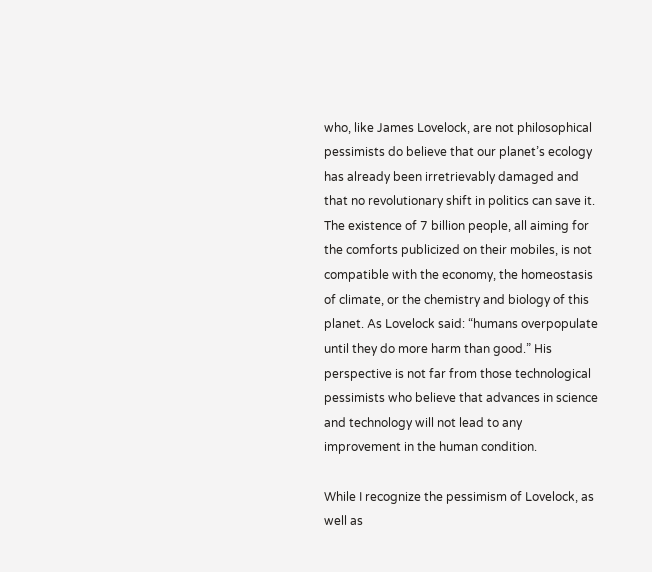who, like James Lovelock, are not philosophical pessimists do believe that our planet’s ecology has already been irretrievably damaged and that no revolutionary shift in politics can save it. The existence of 7 billion people, all aiming for the comforts publicized on their mobiles, is not compatible with the economy, the homeostasis of climate, or the chemistry and biology of this planet. As Lovelock said: “humans overpopulate until they do more harm than good.” His perspective is not far from those technological pessimists who believe that advances in science and technology will not lead to any improvement in the human condition.

While I recognize the pessimism of Lovelock, as well as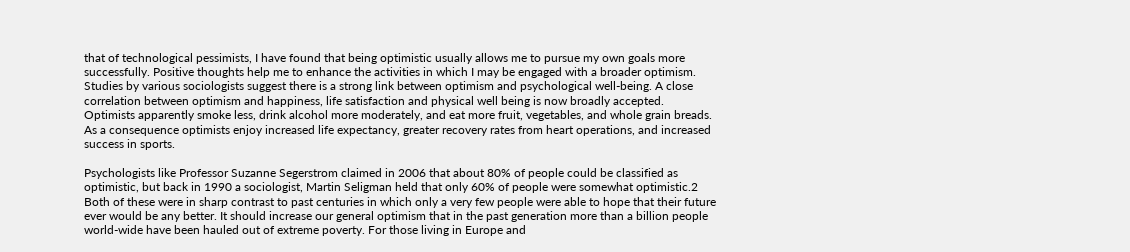that of technological pessimists, I have found that being optimistic usually allows me to pursue my own goals more successfully. Positive thoughts help me to enhance the activities in which I may be engaged with a broader optimism. Studies by various sociologists suggest there is a strong link between optimism and psychological well-being. A close correlation between optimism and happiness, life satisfaction and physical well being is now broadly accepted. Optimists apparently smoke less, drink alcohol more moderately, and eat more fruit, vegetables, and whole grain breads. As a consequence optimists enjoy increased life expectancy, greater recovery rates from heart operations, and increased success in sports.

Psychologists like Professor Suzanne Segerstrom claimed in 2006 that about 80% of people could be classified as optimistic, but back in 1990 a sociologist, Martin Seligman held that only 60% of people were somewhat optimistic.2 Both of these were in sharp contrast to past centuries in which only a very few people were able to hope that their future ever would be any better. It should increase our general optimism that in the past generation more than a billion people world-wide have been hauled out of extreme poverty. For those living in Europe and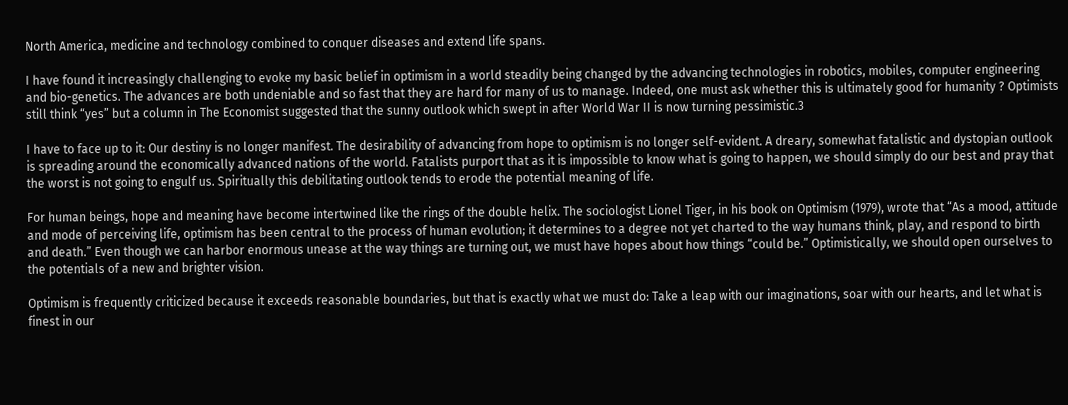North America, medicine and technology combined to conquer diseases and extend life spans.

I have found it increasingly challenging to evoke my basic belief in optimism in a world steadily being changed by the advancing technologies in robotics, mobiles, computer engineering and bio-genetics. The advances are both undeniable and so fast that they are hard for many of us to manage. Indeed, one must ask whether this is ultimately good for humanity ? Optimists still think “yes” but a column in The Economist suggested that the sunny outlook which swept in after World War II is now turning pessimistic.3

I have to face up to it: Our destiny is no longer manifest. The desirability of advancing from hope to optimism is no longer self-evident. A dreary, somewhat fatalistic and dystopian outlook is spreading around the economically advanced nations of the world. Fatalists purport that as it is impossible to know what is going to happen, we should simply do our best and pray that the worst is not going to engulf us. Spiritually this debilitating outlook tends to erode the potential meaning of life.

For human beings, hope and meaning have become intertwined like the rings of the double helix. The sociologist Lionel Tiger, in his book on Optimism (1979), wrote that “As a mood, attitude and mode of perceiving life, optimism has been central to the process of human evolution; it determines to a degree not yet charted to the way humans think, play, and respond to birth and death.” Even though we can harbor enormous unease at the way things are turning out, we must have hopes about how things “could be.” Optimistically, we should open ourselves to the potentials of a new and brighter vision.

Optimism is frequently criticized because it exceeds reasonable boundaries, but that is exactly what we must do: Take a leap with our imaginations, soar with our hearts, and let what is finest in our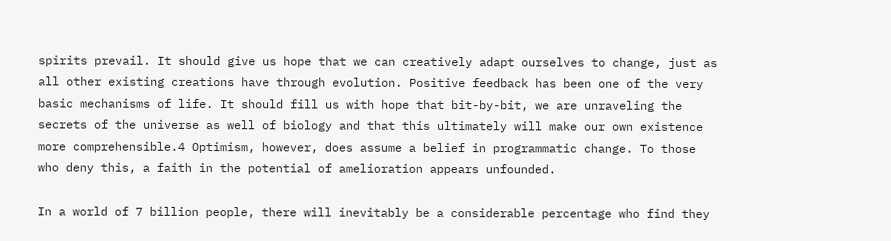spirits prevail. It should give us hope that we can creatively adapt ourselves to change, just as all other existing creations have through evolution. Positive feedback has been one of the very basic mechanisms of life. It should fill us with hope that bit-by-bit, we are unraveling the secrets of the universe as well of biology and that this ultimately will make our own existence more comprehensible.4 Optimism, however, does assume a belief in programmatic change. To those who deny this, a faith in the potential of amelioration appears unfounded.

In a world of 7 billion people, there will inevitably be a considerable percentage who find they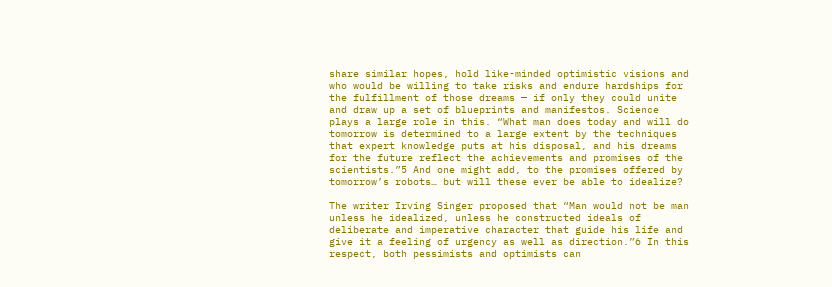share similar hopes, hold like-minded optimistic visions and who would be willing to take risks and endure hardships for the fulfillment of those dreams — if only they could unite and draw up a set of blueprints and manifestos. Science plays a large role in this. “What man does today and will do tomorrow is determined to a large extent by the techniques that expert knowledge puts at his disposal, and his dreams for the future reflect the achievements and promises of the scientists.”5 And one might add, to the promises offered by tomorrow’s robots… but will these ever be able to idealize?

The writer Irving Singer proposed that “Man would not be man unless he idealized, unless he constructed ideals of deliberate and imperative character that guide his life and give it a feeling of urgency as well as direction.”6 In this respect, both pessimists and optimists can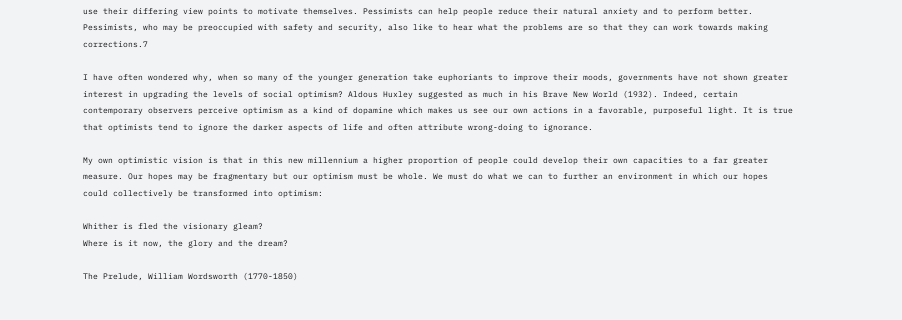use their differing view points to motivate themselves. Pessimists can help people reduce their natural anxiety and to perform better. Pessimists, who may be preoccupied with safety and security, also like to hear what the problems are so that they can work towards making corrections.7

I have often wondered why, when so many of the younger generation take euphoriants to improve their moods, governments have not shown greater interest in upgrading the levels of social optimism? Aldous Huxley suggested as much in his Brave New World (1932). Indeed, certain contemporary observers perceive optimism as a kind of dopamine which makes us see our own actions in a favorable, purposeful light. It is true that optimists tend to ignore the darker aspects of life and often attribute wrong-doing to ignorance.

My own optimistic vision is that in this new millennium a higher proportion of people could develop their own capacities to a far greater measure. Our hopes may be fragmentary but our optimism must be whole. We must do what we can to further an environment in which our hopes could collectively be transformed into optimism:

Whither is fled the visionary gleam?
Where is it now, the glory and the dream?

The Prelude, William Wordsworth (1770-1850)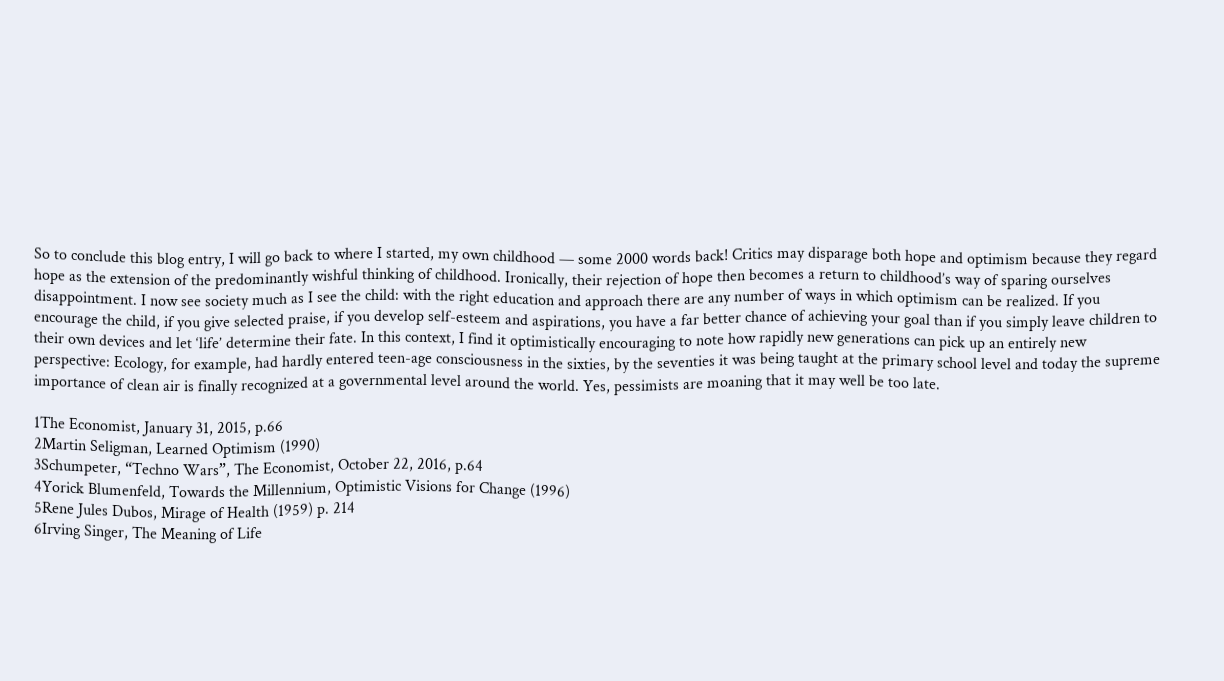So to conclude this blog entry, I will go back to where I started, my own childhood — some 2000 words back! Critics may disparage both hope and optimism because they regard hope as the extension of the predominantly wishful thinking of childhood. Ironically, their rejection of hope then becomes a return to childhood’s way of sparing ourselves disappointment. I now see society much as I see the child: with the right education and approach there are any number of ways in which optimism can be realized. If you encourage the child, if you give selected praise, if you develop self-esteem and aspirations, you have a far better chance of achieving your goal than if you simply leave children to their own devices and let ‘life’ determine their fate. In this context, I find it optimistically encouraging to note how rapidly new generations can pick up an entirely new perspective: Ecology, for example, had hardly entered teen-age consciousness in the sixties, by the seventies it was being taught at the primary school level and today the supreme importance of clean air is finally recognized at a governmental level around the world. Yes, pessimists are moaning that it may well be too late.

1The Economist, January 31, 2015, p.66
2Martin Seligman, Learned Optimism (1990)
3Schumpeter, “Techno Wars”, The Economist, October 22, 2016, p.64
4Yorick Blumenfeld, Towards the Millennium, Optimistic Visions for Change (1996)
5Rene Jules Dubos, Mirage of Health (1959) p. 214
6Irving Singer, The Meaning of Life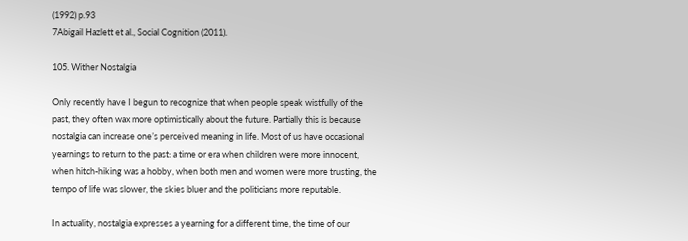(1992) p.93
7Abigail Hazlett et al., Social Cognition (2011).

105. Wither Nostalgia

Only recently have I begun to recognize that when people speak wistfully of the past, they often wax more optimistically about the future. Partially this is because nostalgia can increase one’s perceived meaning in life. Most of us have occasional yearnings to return to the past: a time or era when children were more innocent, when hitch-hiking was a hobby, when both men and women were more trusting, the tempo of life was slower, the skies bluer and the politicians more reputable.

In actuality, nostalgia expresses a yearning for a different time, the time of our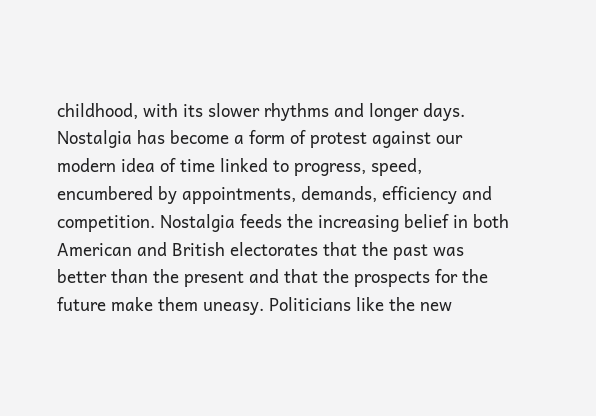childhood, with its slower rhythms and longer days. Nostalgia has become a form of protest against our modern idea of time linked to progress, speed, encumbered by appointments, demands, efficiency and competition. Nostalgia feeds the increasing belief in both American and British electorates that the past was better than the present and that the prospects for the future make them uneasy. Politicians like the new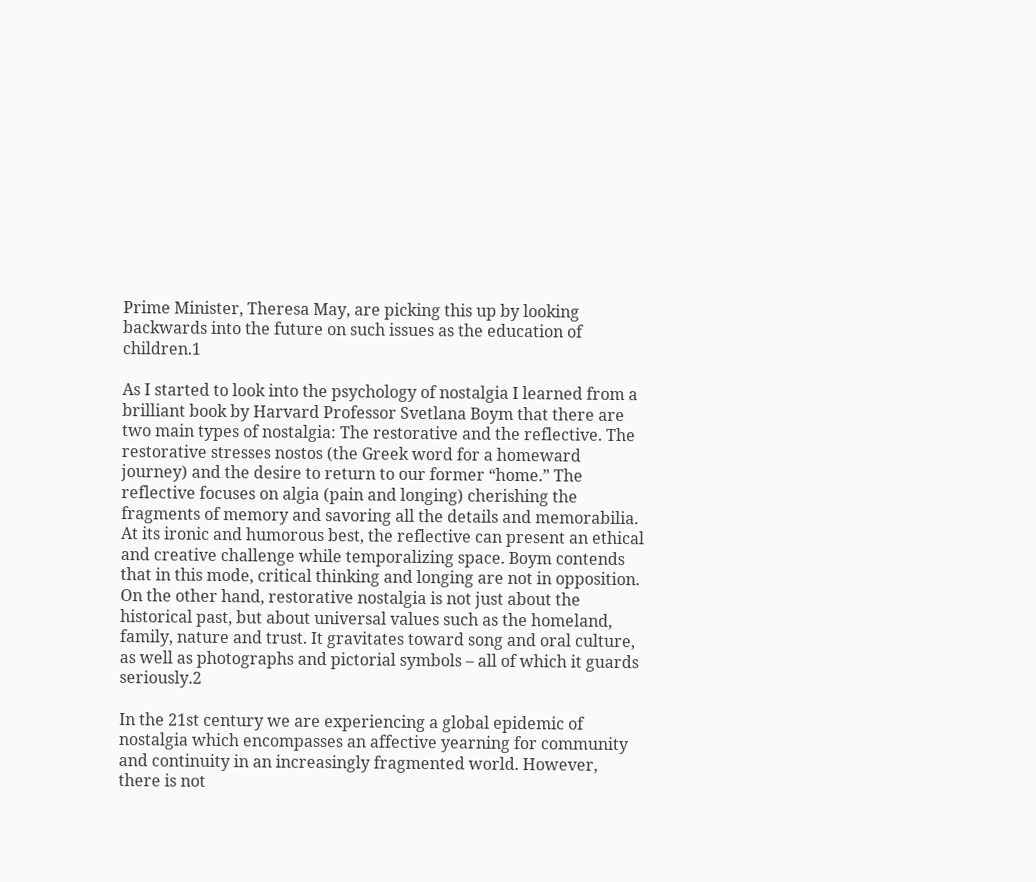Prime Minister, Theresa May, are picking this up by looking backwards into the future on such issues as the education of children.1

As I started to look into the psychology of nostalgia I learned from a brilliant book by Harvard Professor Svetlana Boym that there are two main types of nostalgia: The restorative and the reflective. The restorative stresses nostos (the Greek word for a homeward journey) and the desire to return to our former “home.” The reflective focuses on algia (pain and longing) cherishing the fragments of memory and savoring all the details and memorabilia. At its ironic and humorous best, the reflective can present an ethical and creative challenge while temporalizing space. Boym contends that in this mode, critical thinking and longing are not in opposition. On the other hand, restorative nostalgia is not just about the historical past, but about universal values such as the homeland, family, nature and trust. It gravitates toward song and oral culture, as well as photographs and pictorial symbols – all of which it guards seriously.2

In the 21st century we are experiencing a global epidemic of nostalgia which encompasses an affective yearning for community and continuity in an increasingly fragmented world. However, there is not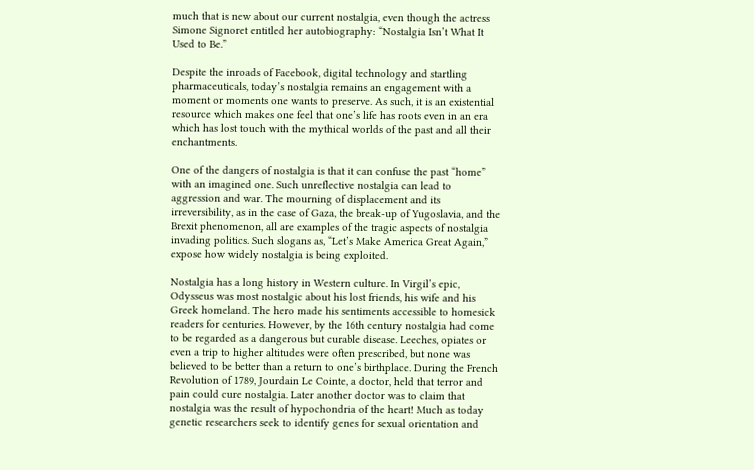much that is new about our current nostalgia, even though the actress Simone Signoret entitled her autobiography: “Nostalgia Isn’t What It Used to Be.”

Despite the inroads of Facebook, digital technology and startling pharmaceuticals, today’s nostalgia remains an engagement with a moment or moments one wants to preserve. As such, it is an existential resource which makes one feel that one’s life has roots even in an era which has lost touch with the mythical worlds of the past and all their enchantments.

One of the dangers of nostalgia is that it can confuse the past “home” with an imagined one. Such unreflective nostalgia can lead to aggression and war. The mourning of displacement and its irreversibility, as in the case of Gaza, the break-up of Yugoslavia, and the Brexit phenomenon, all are examples of the tragic aspects of nostalgia invading politics. Such slogans as, “Let’s Make America Great Again,” expose how widely nostalgia is being exploited.

Nostalgia has a long history in Western culture. In Virgil’s epic, Odysseus was most nostalgic about his lost friends, his wife and his Greek homeland. The hero made his sentiments accessible to homesick readers for centuries. However, by the 16th century nostalgia had come to be regarded as a dangerous but curable disease. Leeches, opiates or even a trip to higher altitudes were often prescribed, but none was believed to be better than a return to one’s birthplace. During the French Revolution of 1789, Jourdain Le Cointe, a doctor, held that terror and pain could cure nostalgia. Later another doctor was to claim that nostalgia was the result of hypochondria of the heart! Much as today genetic researchers seek to identify genes for sexual orientation and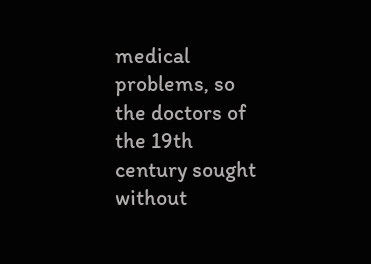medical problems, so the doctors of the 19th century sought without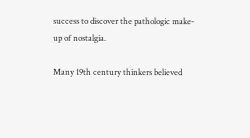success to discover the pathologic make-up of nostalgia.

Many 19th century thinkers believed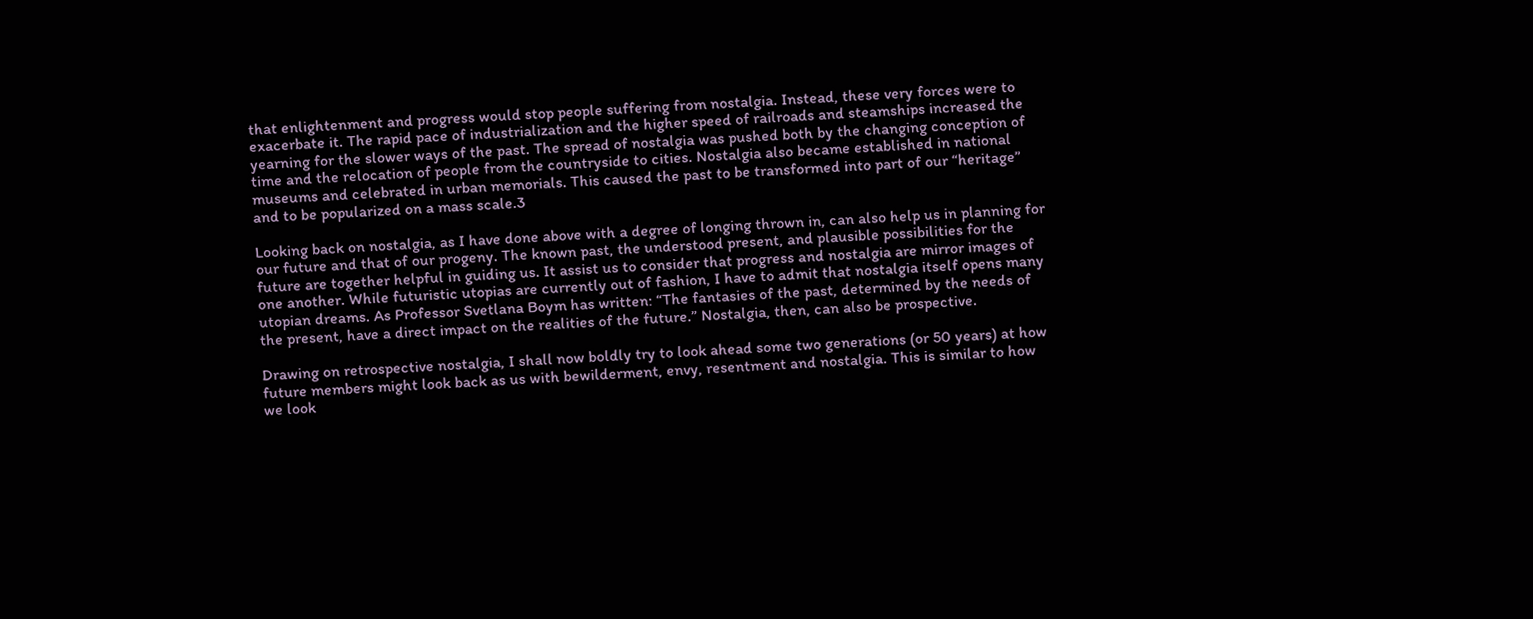that enlightenment and progress would stop people suffering from nostalgia. Instead, these very forces were to exacerbate it. The rapid pace of industrialization and the higher speed of railroads and steamships increased the yearning for the slower ways of the past. The spread of nostalgia was pushed both by the changing conception of time and the relocation of people from the countryside to cities. Nostalgia also became established in national museums and celebrated in urban memorials. This caused the past to be transformed into part of our “heritage” and to be popularized on a mass scale.3

Looking back on nostalgia, as I have done above with a degree of longing thrown in, can also help us in planning for our future and that of our progeny. The known past, the understood present, and plausible possibilities for the future are together helpful in guiding us. It assist us to consider that progress and nostalgia are mirror images of one another. While futuristic utopias are currently out of fashion, I have to admit that nostalgia itself opens many utopian dreams. As Professor Svetlana Boym has written: “The fantasies of the past, determined by the needs of the present, have a direct impact on the realities of the future.” Nostalgia, then, can also be prospective.

Drawing on retrospective nostalgia, I shall now boldly try to look ahead some two generations (or 50 years) at how future members might look back as us with bewilderment, envy, resentment and nostalgia. This is similar to how we look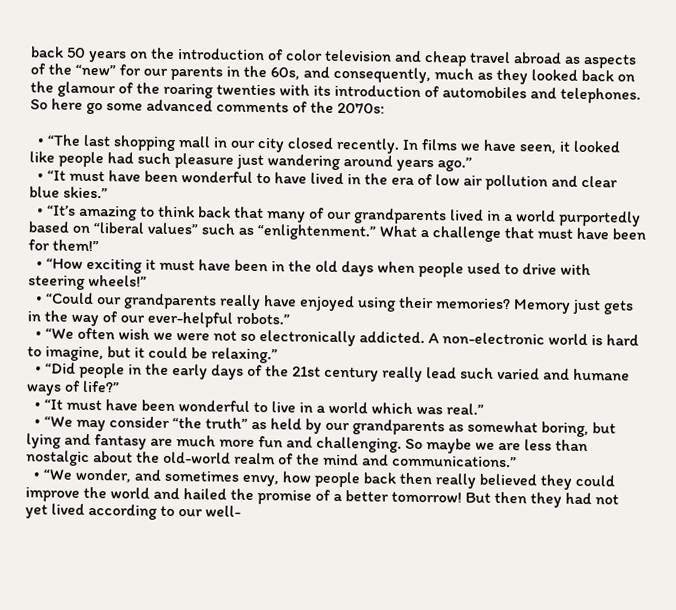back 50 years on the introduction of color television and cheap travel abroad as aspects of the “new” for our parents in the 60s, and consequently, much as they looked back on the glamour of the roaring twenties with its introduction of automobiles and telephones. So here go some advanced comments of the 2070s:

  • “The last shopping mall in our city closed recently. In films we have seen, it looked like people had such pleasure just wandering around years ago.’’
  • “It must have been wonderful to have lived in the era of low air pollution and clear blue skies.”
  • “It’s amazing to think back that many of our grandparents lived in a world purportedly based on “liberal values” such as “enlightenment.” What a challenge that must have been for them!”
  • “How exciting it must have been in the old days when people used to drive with steering wheels!”
  • “Could our grandparents really have enjoyed using their memories? Memory just gets in the way of our ever-helpful robots.”
  • “We often wish we were not so electronically addicted. A non-electronic world is hard to imagine, but it could be relaxing.”
  • “Did people in the early days of the 21st century really lead such varied and humane ways of life?”
  • “It must have been wonderful to live in a world which was real.”
  • “We may consider “the truth” as held by our grandparents as somewhat boring, but lying and fantasy are much more fun and challenging. So maybe we are less than nostalgic about the old-world realm of the mind and communications.”
  • “We wonder, and sometimes envy, how people back then really believed they could improve the world and hailed the promise of a better tomorrow! But then they had not yet lived according to our well-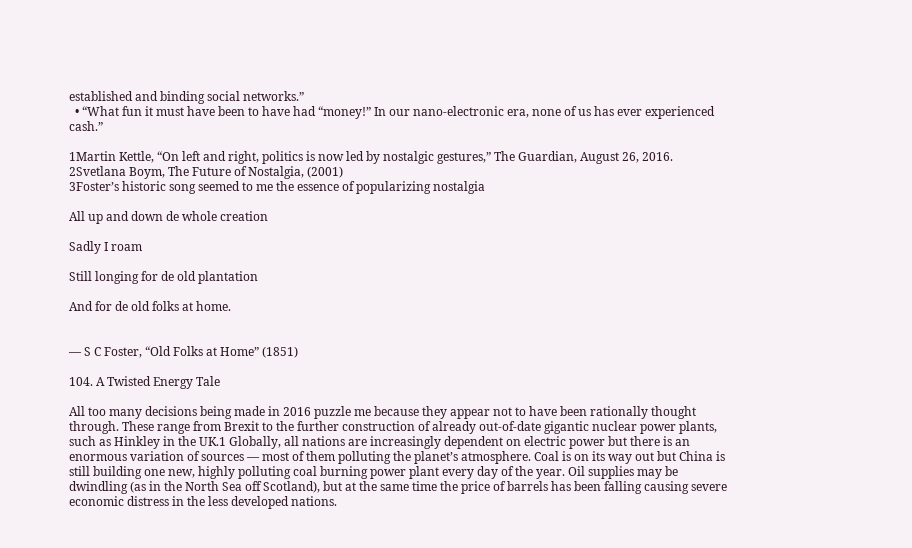established and binding social networks.”
  • “What fun it must have been to have had “money!” In our nano-electronic era, none of us has ever experienced cash.”

1Martin Kettle, “On left and right, politics is now led by nostalgic gestures,” The Guardian, August 26, 2016.
2Svetlana Boym, The Future of Nostalgia, (2001)
3Foster’s historic song seemed to me the essence of popularizing nostalgia

All up and down de whole creation

Sadly I roam

Still longing for de old plantation

And for de old folks at home.


— S C Foster, “Old Folks at Home” (1851)

104. A Twisted Energy Tale

All too many decisions being made in 2016 puzzle me because they appear not to have been rationally thought through. These range from Brexit to the further construction of already out-of-date gigantic nuclear power plants, such as Hinkley in the UK.1 Globally, all nations are increasingly dependent on electric power but there is an enormous variation of sources — most of them polluting the planet’s atmosphere. Coal is on its way out but China is still building one new, highly polluting coal burning power plant every day of the year. Oil supplies may be dwindling (as in the North Sea off Scotland), but at the same time the price of barrels has been falling causing severe economic distress in the less developed nations.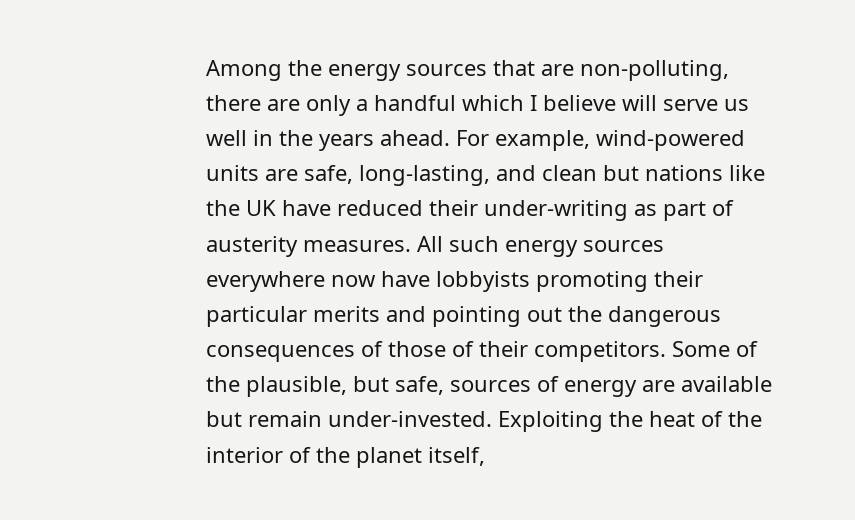Among the energy sources that are non-polluting, there are only a handful which I believe will serve us well in the years ahead. For example, wind-powered units are safe, long-lasting, and clean but nations like the UK have reduced their under-writing as part of austerity measures. All such energy sources everywhere now have lobbyists promoting their particular merits and pointing out the dangerous consequences of those of their competitors. Some of the plausible, but safe, sources of energy are available but remain under-invested. Exploiting the heat of the interior of the planet itself,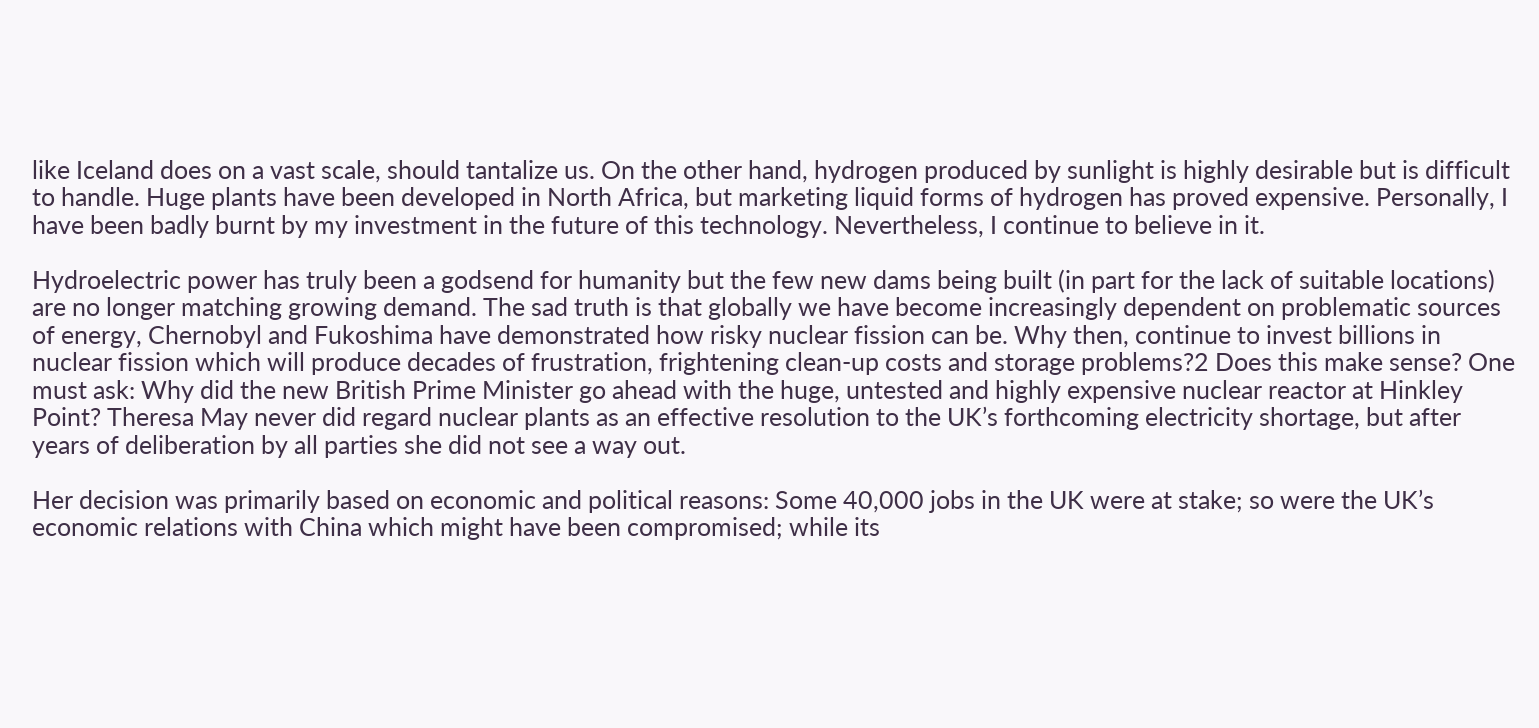like Iceland does on a vast scale, should tantalize us. On the other hand, hydrogen produced by sunlight is highly desirable but is difficult to handle. Huge plants have been developed in North Africa, but marketing liquid forms of hydrogen has proved expensive. Personally, I have been badly burnt by my investment in the future of this technology. Nevertheless, I continue to believe in it.

Hydroelectric power has truly been a godsend for humanity but the few new dams being built (in part for the lack of suitable locations) are no longer matching growing demand. The sad truth is that globally we have become increasingly dependent on problematic sources of energy, Chernobyl and Fukoshima have demonstrated how risky nuclear fission can be. Why then, continue to invest billions in nuclear fission which will produce decades of frustration, frightening clean-up costs and storage problems?2 Does this make sense? One must ask: Why did the new British Prime Minister go ahead with the huge, untested and highly expensive nuclear reactor at Hinkley Point? Theresa May never did regard nuclear plants as an effective resolution to the UK’s forthcoming electricity shortage, but after years of deliberation by all parties she did not see a way out.

Her decision was primarily based on economic and political reasons: Some 40,000 jobs in the UK were at stake; so were the UK’s economic relations with China which might have been compromised; while its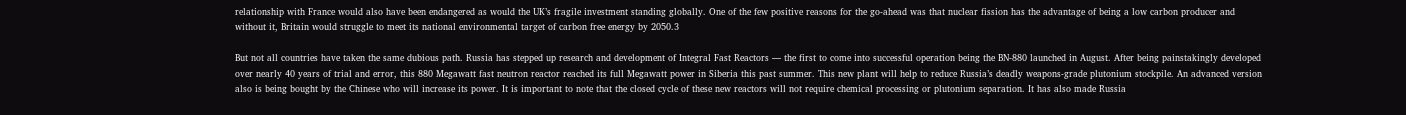relationship with France would also have been endangered as would the UK’s fragile investment standing globally. One of the few positive reasons for the go-ahead was that nuclear fission has the advantage of being a low carbon producer and without it, Britain would struggle to meet its national environmental target of carbon free energy by 2050.3

But not all countries have taken the same dubious path. Russia has stepped up research and development of Integral Fast Reactors — the first to come into successful operation being the BN-880 launched in August. After being painstakingly developed over nearly 40 years of trial and error, this 880 Megawatt fast neutron reactor reached its full Megawatt power in Siberia this past summer. This new plant will help to reduce Russia’s deadly weapons-grade plutonium stockpile. An advanced version also is being bought by the Chinese who will increase its power. It is important to note that the closed cycle of these new reactors will not require chemical processing or plutonium separation. It has also made Russia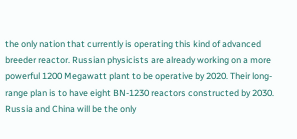the only nation that currently is operating this kind of advanced breeder reactor. Russian physicists are already working on a more powerful 1200 Megawatt plant to be operative by 2020. Their long-range plan is to have eight BN-1230 reactors constructed by 2030. Russia and China will be the only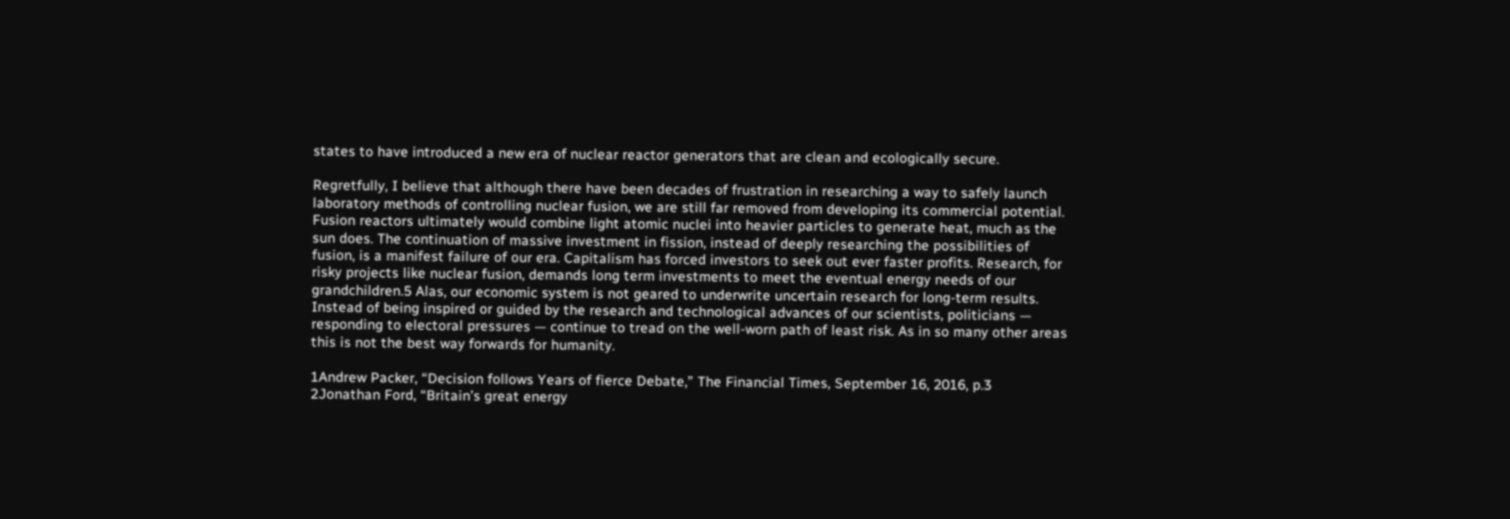states to have introduced a new era of nuclear reactor generators that are clean and ecologically secure.

Regretfully, I believe that although there have been decades of frustration in researching a way to safely launch laboratory methods of controlling nuclear fusion, we are still far removed from developing its commercial potential. Fusion reactors ultimately would combine light atomic nuclei into heavier particles to generate heat, much as the sun does. The continuation of massive investment in fission, instead of deeply researching the possibilities of fusion, is a manifest failure of our era. Capitalism has forced investors to seek out ever faster profits. Research, for risky projects like nuclear fusion, demands long term investments to meet the eventual energy needs of our grandchildren.5 Alas, our economic system is not geared to underwrite uncertain research for long-term results. Instead of being inspired or guided by the research and technological advances of our scientists, politicians — responding to electoral pressures — continue to tread on the well-worn path of least risk. As in so many other areas this is not the best way forwards for humanity.

1Andrew Packer, “Decision follows Years of fierce Debate,” The Financial Times, September 16, 2016, p.3
2Jonathan Ford, “Britain’s great energy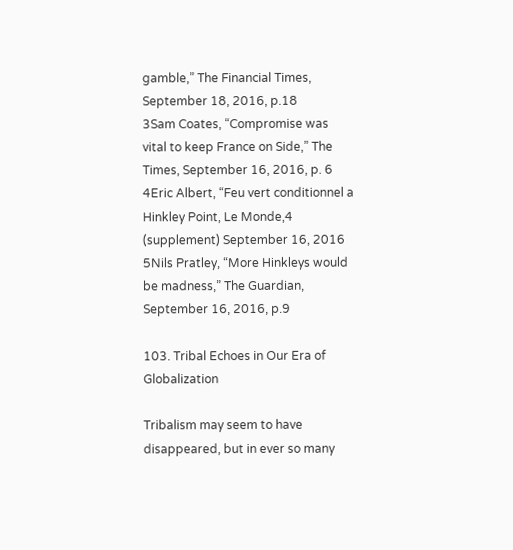gamble,” The Financial Times, September 18, 2016, p.18
3Sam Coates, “Compromise was vital to keep France on Side,” The Times, September 16, 2016, p. 6
4Eric Albert, “Feu vert conditionnel a Hinkley Point, Le Monde,4 (supplement) September 16, 2016
5Nils Pratley, “More Hinkleys would be madness,” The Guardian, September 16, 2016, p.9

103. Tribal Echoes in Our Era of Globalization

Tribalism may seem to have disappeared, but in ever so many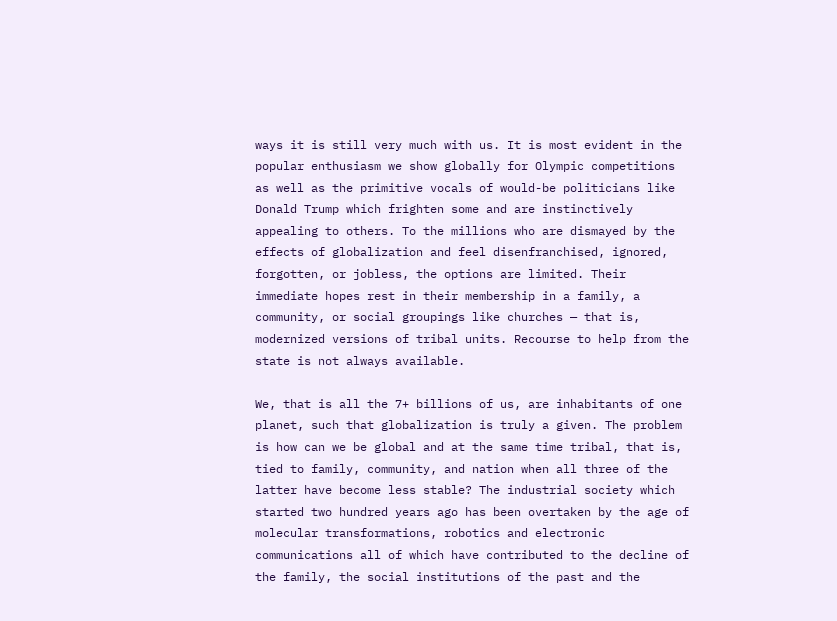ways it is still very much with us. It is most evident in the popular enthusiasm we show globally for Olympic competitions as well as the primitive vocals of would-be politicians like Donald Trump which frighten some and are instinctively appealing to others. To the millions who are dismayed by the effects of globalization and feel disenfranchised, ignored, forgotten, or jobless, the options are limited. Their immediate hopes rest in their membership in a family, a community, or social groupings like churches — that is, modernized versions of tribal units. Recourse to help from the state is not always available.

We, that is all the 7+ billions of us, are inhabitants of one planet, such that globalization is truly a given. The problem is how can we be global and at the same time tribal, that is, tied to family, community, and nation when all three of the latter have become less stable? The industrial society which started two hundred years ago has been overtaken by the age of molecular transformations, robotics and electronic communications all of which have contributed to the decline of the family, the social institutions of the past and the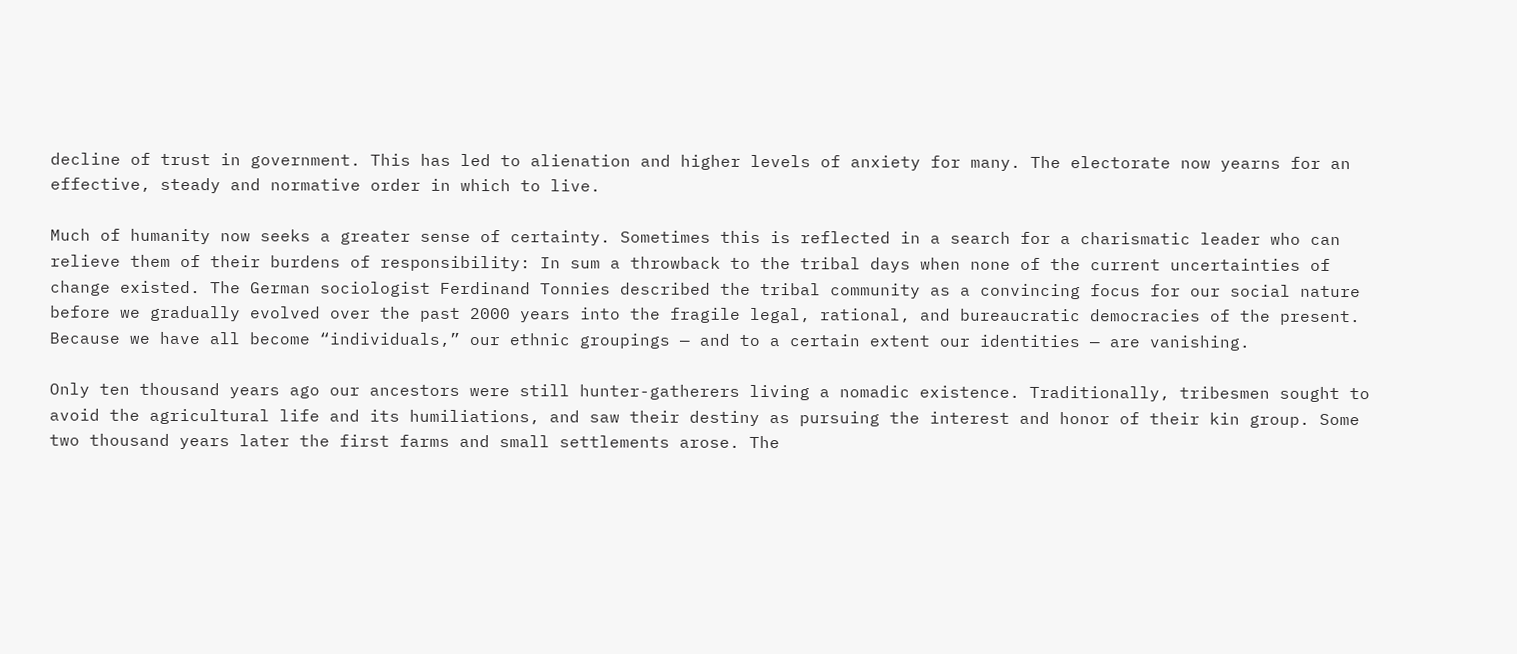decline of trust in government. This has led to alienation and higher levels of anxiety for many. The electorate now yearns for an effective, steady and normative order in which to live.

Much of humanity now seeks a greater sense of certainty. Sometimes this is reflected in a search for a charismatic leader who can relieve them of their burdens of responsibility: In sum a throwback to the tribal days when none of the current uncertainties of change existed. The German sociologist Ferdinand Tonnies described the tribal community as a convincing focus for our social nature before we gradually evolved over the past 2000 years into the fragile legal, rational, and bureaucratic democracies of the present. Because we have all become “individuals,” our ethnic groupings — and to a certain extent our identities — are vanishing.

Only ten thousand years ago our ancestors were still hunter-gatherers living a nomadic existence. Traditionally, tribesmen sought to avoid the agricultural life and its humiliations, and saw their destiny as pursuing the interest and honor of their kin group. Some two thousand years later the first farms and small settlements arose. The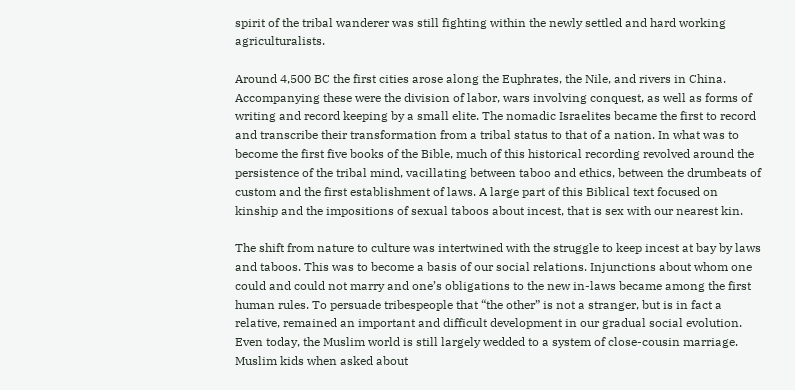spirit of the tribal wanderer was still fighting within the newly settled and hard working agriculturalists.

Around 4,500 BC the first cities arose along the Euphrates, the Nile, and rivers in China. Accompanying these were the division of labor, wars involving conquest, as well as forms of writing and record keeping by a small elite. The nomadic Israelites became the first to record and transcribe their transformation from a tribal status to that of a nation. In what was to become the first five books of the Bible, much of this historical recording revolved around the persistence of the tribal mind, vacillating between taboo and ethics, between the drumbeats of custom and the first establishment of laws. A large part of this Biblical text focused on kinship and the impositions of sexual taboos about incest, that is sex with our nearest kin.

The shift from nature to culture was intertwined with the struggle to keep incest at bay by laws and taboos. This was to become a basis of our social relations. Injunctions about whom one could and could not marry and one’s obligations to the new in-laws became among the first human rules. To persuade tribespeople that “the other” is not a stranger, but is in fact a relative, remained an important and difficult development in our gradual social evolution. Even today, the Muslim world is still largely wedded to a system of close-cousin marriage. Muslim kids when asked about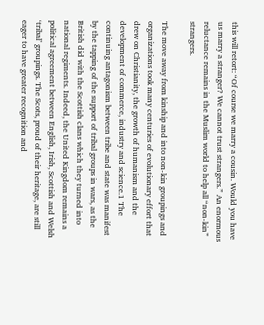this will retort: “Of course we marry a cousin. Would you have us marry a stranger? We cannot trust strangers.” An enormous reluctance remains in the Muslim world to help all “non-kin” strangers.

The move away from kinship and into non-kin groupings and organizations took many centuries of evolutionary effort that drew on Christianity, the growth of humanism and the development of commerce, industry and science.1 The continuing antagonism between tribe and state was manifest by the tapping of the support of tribal groups in wars, as the British did with the Scottish clans which they turned into national regiments. Indeed, the United Kingdom remains a political agreement between English, Irish, Scottish and Welsh ‘tribal’ groupings. The Scots, proud of their heritage, are still eager to have greater recognition and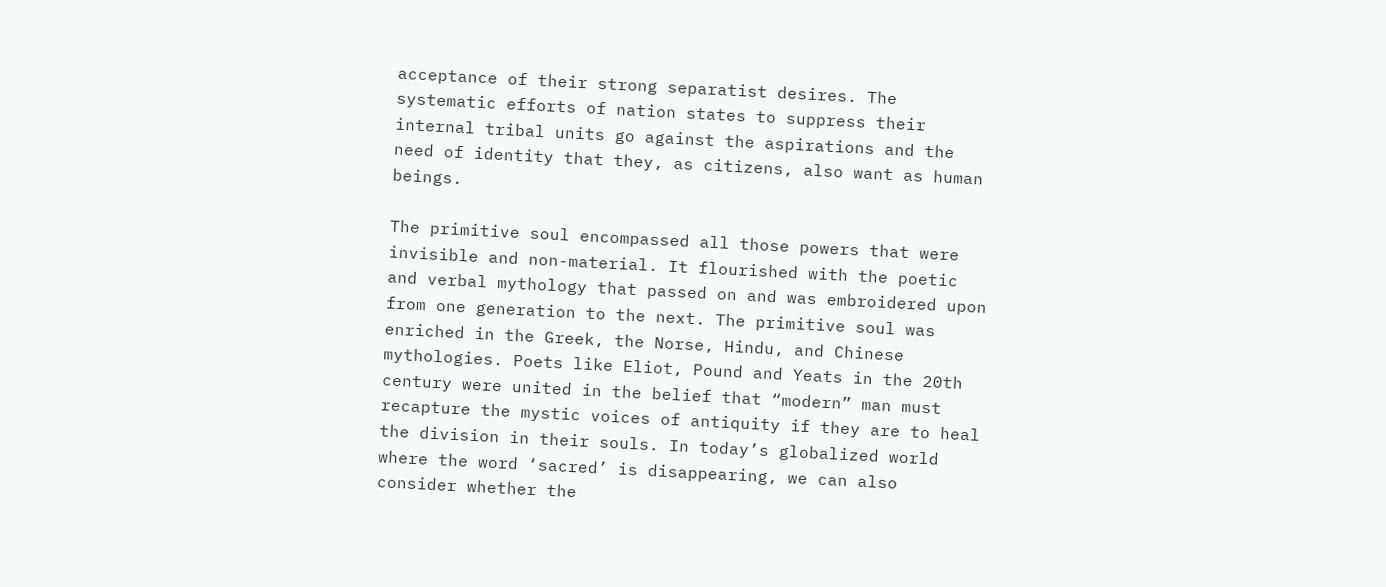acceptance of their strong separatist desires. The systematic efforts of nation states to suppress their internal tribal units go against the aspirations and the need of identity that they, as citizens, also want as human beings.

The primitive soul encompassed all those powers that were invisible and non-material. It flourished with the poetic and verbal mythology that passed on and was embroidered upon from one generation to the next. The primitive soul was enriched in the Greek, the Norse, Hindu, and Chinese mythologies. Poets like Eliot, Pound and Yeats in the 20th century were united in the belief that “modern” man must recapture the mystic voices of antiquity if they are to heal the division in their souls. In today’s globalized world where the word ‘sacred’ is disappearing, we can also consider whether the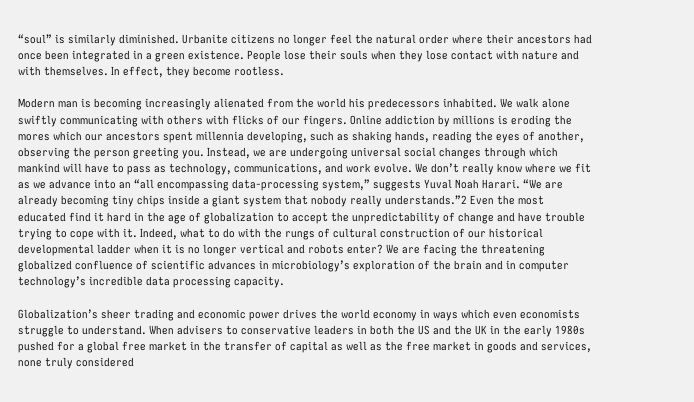“soul” is similarly diminished. Urbanite citizens no longer feel the natural order where their ancestors had once been integrated in a green existence. People lose their souls when they lose contact with nature and with themselves. In effect, they become rootless.

Modern man is becoming increasingly alienated from the world his predecessors inhabited. We walk alone swiftly communicating with others with flicks of our fingers. Online addiction by millions is eroding the mores which our ancestors spent millennia developing, such as shaking hands, reading the eyes of another, observing the person greeting you. Instead, we are undergoing universal social changes through which mankind will have to pass as technology, communications, and work evolve. We don’t really know where we fit as we advance into an “all encompassing data-processing system,” suggests Yuval Noah Harari. “We are already becoming tiny chips inside a giant system that nobody really understands.”2 Even the most educated find it hard in the age of globalization to accept the unpredictability of change and have trouble trying to cope with it. Indeed, what to do with the rungs of cultural construction of our historical developmental ladder when it is no longer vertical and robots enter? We are facing the threatening globalized confluence of scientific advances in microbiology’s exploration of the brain and in computer technology’s incredible data processing capacity.

Globalization’s sheer trading and economic power drives the world economy in ways which even economists struggle to understand. When advisers to conservative leaders in both the US and the UK in the early 1980s pushed for a global free market in the transfer of capital as well as the free market in goods and services, none truly considered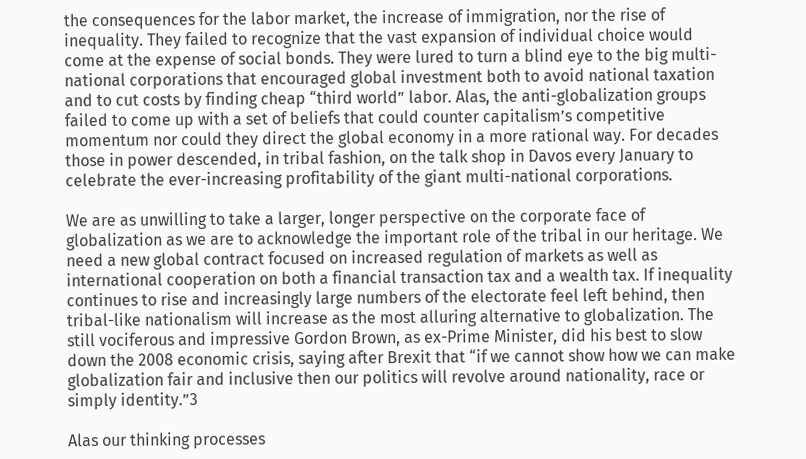the consequences for the labor market, the increase of immigration, nor the rise of inequality. They failed to recognize that the vast expansion of individual choice would come at the expense of social bonds. They were lured to turn a blind eye to the big multi-national corporations that encouraged global investment both to avoid national taxation and to cut costs by finding cheap “third world” labor. Alas, the anti-globalization groups failed to come up with a set of beliefs that could counter capitalism’s competitive momentum nor could they direct the global economy in a more rational way. For decades those in power descended, in tribal fashion, on the talk shop in Davos every January to celebrate the ever-increasing profitability of the giant multi-national corporations.

We are as unwilling to take a larger, longer perspective on the corporate face of globalization as we are to acknowledge the important role of the tribal in our heritage. We need a new global contract focused on increased regulation of markets as well as international cooperation on both a financial transaction tax and a wealth tax. If inequality continues to rise and increasingly large numbers of the electorate feel left behind, then tribal-like nationalism will increase as the most alluring alternative to globalization. The still vociferous and impressive Gordon Brown, as ex-Prime Minister, did his best to slow down the 2008 economic crisis, saying after Brexit that “if we cannot show how we can make globalization fair and inclusive then our politics will revolve around nationality, race or simply identity.”3

Alas our thinking processes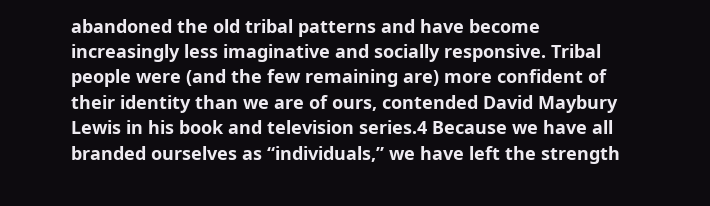abandoned the old tribal patterns and have become increasingly less imaginative and socially responsive. Tribal people were (and the few remaining are) more confident of their identity than we are of ours, contended David Maybury Lewis in his book and television series.4 Because we have all branded ourselves as “individuals,” we have left the strength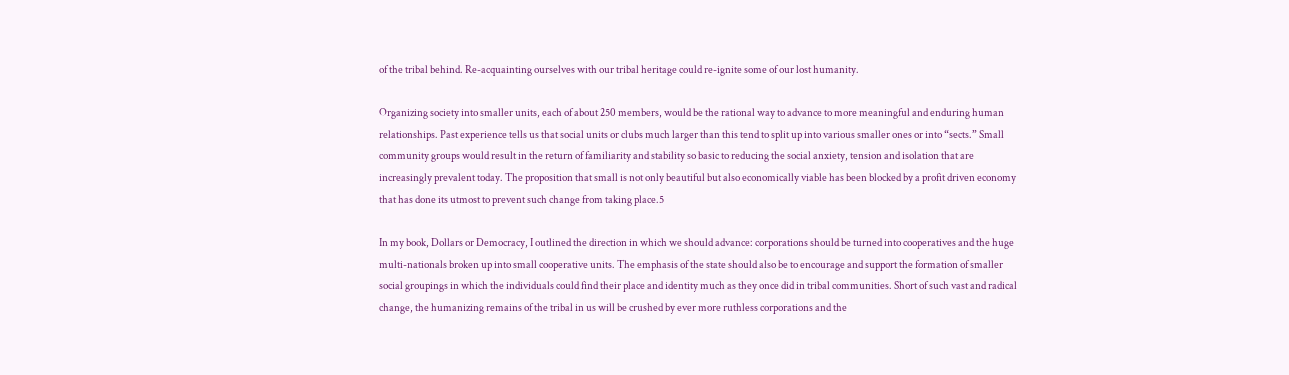of the tribal behind. Re-acquainting ourselves with our tribal heritage could re-ignite some of our lost humanity.

Organizing society into smaller units, each of about 250 members, would be the rational way to advance to more meaningful and enduring human relationships. Past experience tells us that social units or clubs much larger than this tend to split up into various smaller ones or into “sects.” Small community groups would result in the return of familiarity and stability so basic to reducing the social anxiety, tension and isolation that are increasingly prevalent today. The proposition that small is not only beautiful but also economically viable has been blocked by a profit driven economy that has done its utmost to prevent such change from taking place.5

In my book, Dollars or Democracy, I outlined the direction in which we should advance: corporations should be turned into cooperatives and the huge multi-nationals broken up into small cooperative units. The emphasis of the state should also be to encourage and support the formation of smaller social groupings in which the individuals could find their place and identity much as they once did in tribal communities. Short of such vast and radical change, the humanizing remains of the tribal in us will be crushed by ever more ruthless corporations and the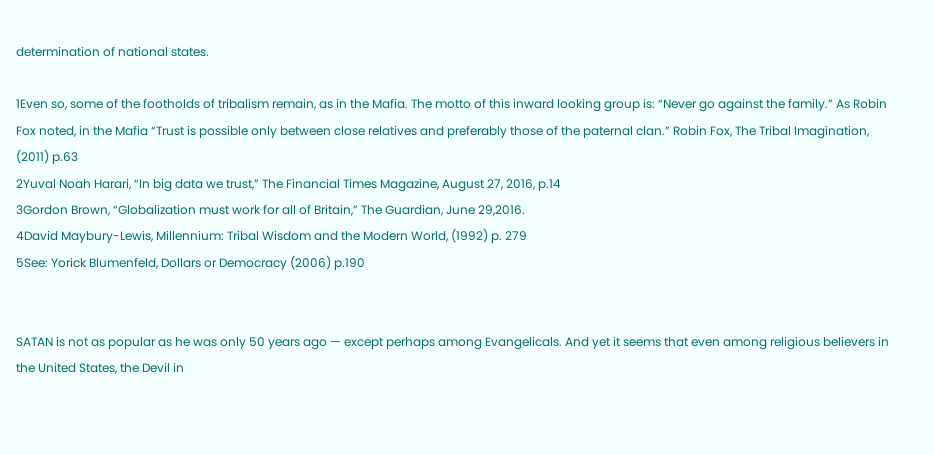determination of national states.

1Even so, some of the footholds of tribalism remain, as in the Mafia. The motto of this inward looking group is: “Never go against the family.” As Robin Fox noted, in the Mafia “Trust is possible only between close relatives and preferably those of the paternal clan.” Robin Fox, The Tribal Imagination, (2011) p.63
2Yuval Noah Harari, “In big data we trust,” The Financial Times Magazine, August 27, 2016, p.14
3Gordon Brown, “Globalization must work for all of Britain,” The Guardian, June 29,2016.
4David Maybury-Lewis, Millennium: Tribal Wisdom and the Modern World, (1992) p. 279
5See: Yorick Blumenfeld, Dollars or Democracy (2006) p.190


SATAN is not as popular as he was only 50 years ago — except perhaps among Evangelicals. And yet it seems that even among religious believers in the United States, the Devil in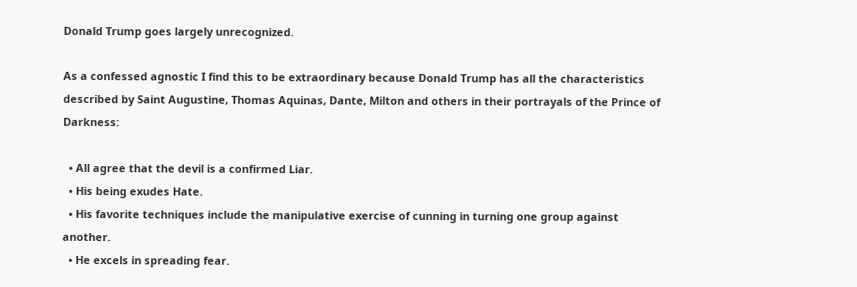Donald Trump goes largely unrecognized.

As a confessed agnostic I find this to be extraordinary because Donald Trump has all the characteristics described by Saint Augustine, Thomas Aquinas, Dante, Milton and others in their portrayals of the Prince of Darkness:

  • All agree that the devil is a confirmed Liar.
  • His being exudes Hate.
  • His favorite techniques include the manipulative exercise of cunning in turning one group against another.
  • He excels in spreading fear.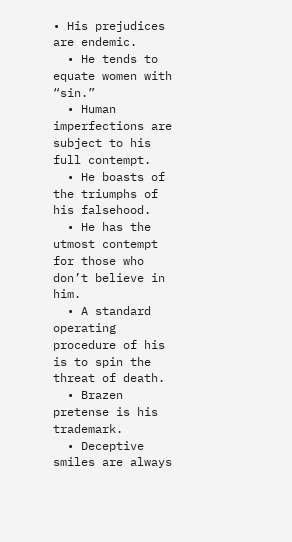• His prejudices are endemic.
  • He tends to equate women with “sin.”
  • Human imperfections are subject to his full contempt.
  • He boasts of the triumphs of his falsehood.
  • He has the utmost contempt for those who don’t believe in him.
  • A standard operating procedure of his is to spin the threat of death.
  • Brazen pretense is his trademark.
  • Deceptive smiles are always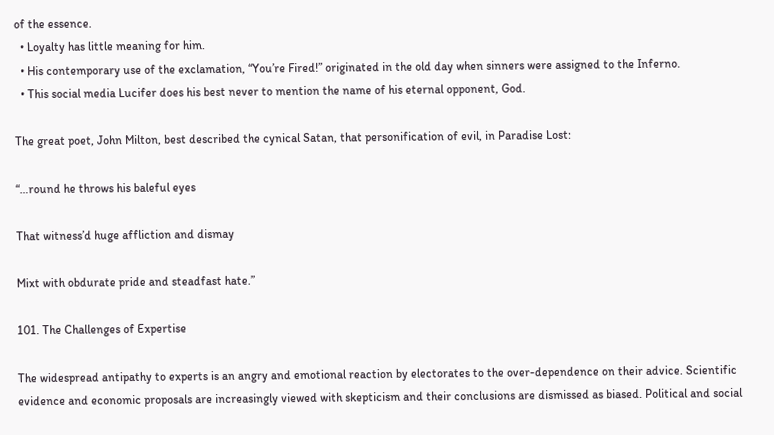of the essence.
  • Loyalty has little meaning for him.
  • His contemporary use of the exclamation, “You’re Fired!” originated in the old day when sinners were assigned to the Inferno.
  • This social media Lucifer does his best never to mention the name of his eternal opponent, God.

The great poet, John Milton, best described the cynical Satan, that personification of evil, in Paradise Lost:

“…round he throws his baleful eyes

That witness’d huge affliction and dismay

Mixt with obdurate pride and steadfast hate.”

101. The Challenges of Expertise

The widespread antipathy to experts is an angry and emotional reaction by electorates to the over-dependence on their advice. Scientific evidence and economic proposals are increasingly viewed with skepticism and their conclusions are dismissed as biased. Political and social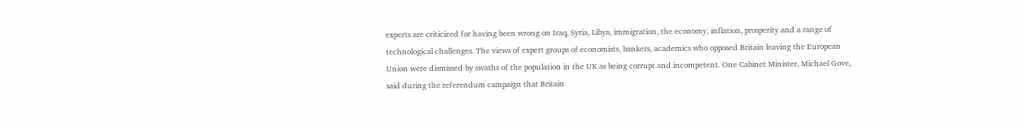experts are criticized for having been wrong on Iraq, Syria, Libya, immigration, the economy, inflation, prosperity and a range of technological challenges. The views of expert groups of economists, bankers, academics who opposed Britain leaving the European Union were dismissed by swaths of the population in the UK as being corrupt and incompetent. One Cabinet Minister, Michael Gove, said during the referendum campaign that Britain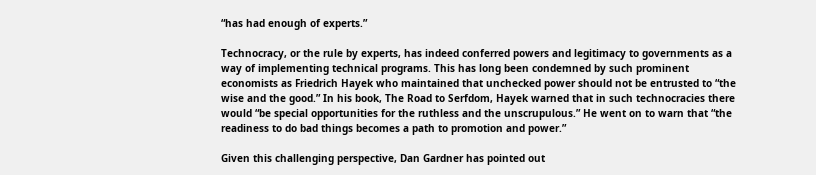“has had enough of experts.”

Technocracy, or the rule by experts, has indeed conferred powers and legitimacy to governments as a way of implementing technical programs. This has long been condemned by such prominent economists as Friedrich Hayek who maintained that unchecked power should not be entrusted to “the wise and the good.” In his book, The Road to Serfdom, Hayek warned that in such technocracies there would “be special opportunities for the ruthless and the unscrupulous.” He went on to warn that “the readiness to do bad things becomes a path to promotion and power.”

Given this challenging perspective, Dan Gardner has pointed out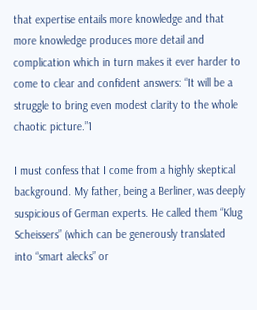that expertise entails more knowledge and that more knowledge produces more detail and complication which in turn makes it ever harder to come to clear and confident answers: “It will be a struggle to bring even modest clarity to the whole chaotic picture.”1

I must confess that I come from a highly skeptical background. My father, being a Berliner, was deeply suspicious of German experts. He called them “Klug Scheissers” (which can be generously translated into “smart alecks” or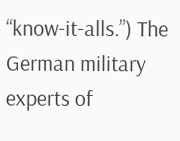“know-it-alls.”) The German military experts of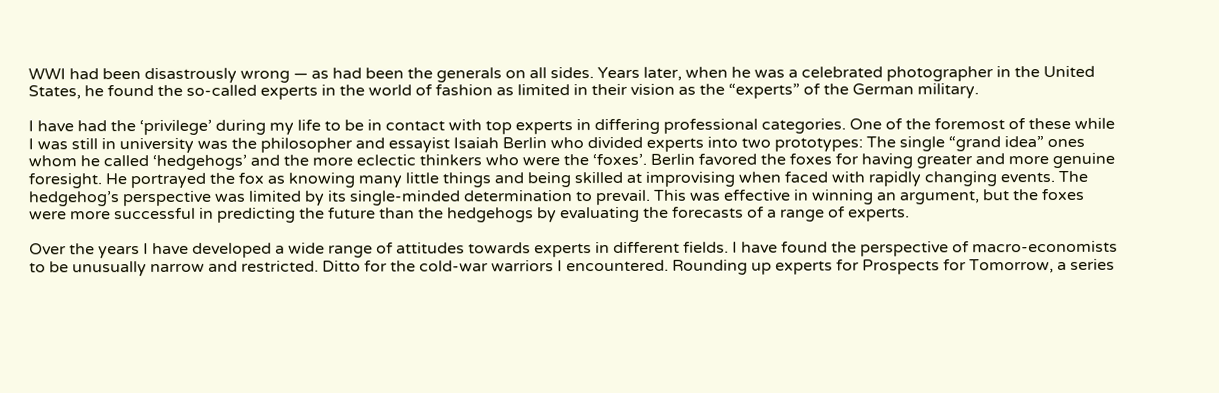WWI had been disastrously wrong — as had been the generals on all sides. Years later, when he was a celebrated photographer in the United States, he found the so-called experts in the world of fashion as limited in their vision as the “experts” of the German military.

I have had the ‘privilege’ during my life to be in contact with top experts in differing professional categories. One of the foremost of these while I was still in university was the philosopher and essayist Isaiah Berlin who divided experts into two prototypes: The single “grand idea” ones whom he called ‘hedgehogs’ and the more eclectic thinkers who were the ‘foxes’. Berlin favored the foxes for having greater and more genuine foresight. He portrayed the fox as knowing many little things and being skilled at improvising when faced with rapidly changing events. The hedgehog’s perspective was limited by its single-minded determination to prevail. This was effective in winning an argument, but the foxes were more successful in predicting the future than the hedgehogs by evaluating the forecasts of a range of experts.

Over the years I have developed a wide range of attitudes towards experts in different fields. I have found the perspective of macro-economists to be unusually narrow and restricted. Ditto for the cold-war warriors I encountered. Rounding up experts for Prospects for Tomorrow, a series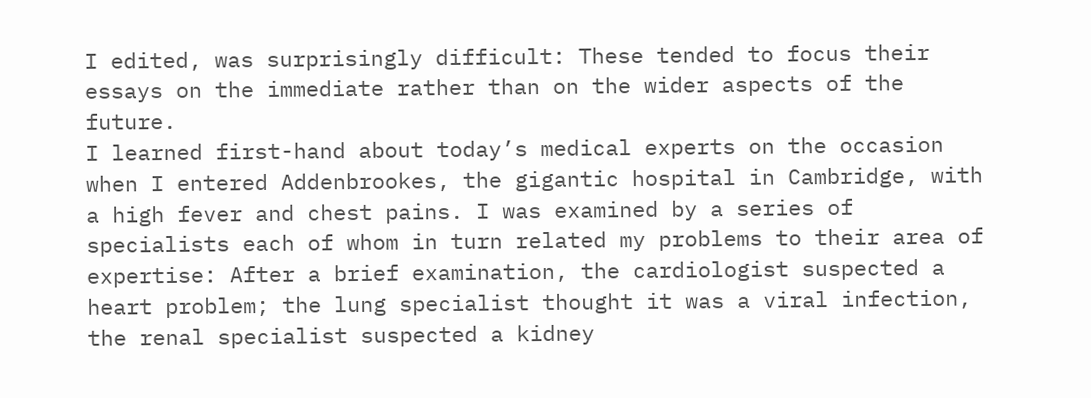I edited, was surprisingly difficult: These tended to focus their essays on the immediate rather than on the wider aspects of the future.
I learned first-hand about today’s medical experts on the occasion when I entered Addenbrookes, the gigantic hospital in Cambridge, with a high fever and chest pains. I was examined by a series of specialists each of whom in turn related my problems to their area of expertise: After a brief examination, the cardiologist suspected a heart problem; the lung specialist thought it was a viral infection, the renal specialist suspected a kidney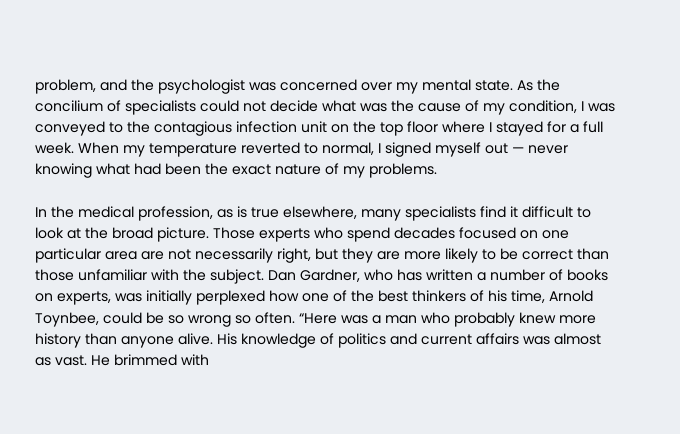problem, and the psychologist was concerned over my mental state. As the concilium of specialists could not decide what was the cause of my condition, I was conveyed to the contagious infection unit on the top floor where I stayed for a full week. When my temperature reverted to normal, I signed myself out — never knowing what had been the exact nature of my problems.

In the medical profession, as is true elsewhere, many specialists find it difficult to look at the broad picture. Those experts who spend decades focused on one particular area are not necessarily right, but they are more likely to be correct than those unfamiliar with the subject. Dan Gardner, who has written a number of books on experts, was initially perplexed how one of the best thinkers of his time, Arnold Toynbee, could be so wrong so often. “Here was a man who probably knew more history than anyone alive. His knowledge of politics and current affairs was almost as vast. He brimmed with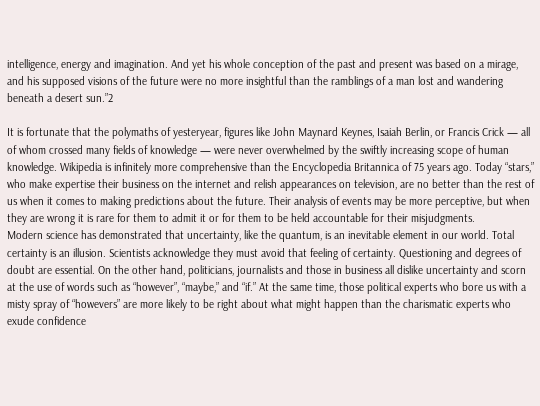intelligence, energy and imagination. And yet his whole conception of the past and present was based on a mirage, and his supposed visions of the future were no more insightful than the ramblings of a man lost and wandering beneath a desert sun.”2

It is fortunate that the polymaths of yesteryear, figures like John Maynard Keynes, Isaiah Berlin, or Francis Crick — all of whom crossed many fields of knowledge — were never overwhelmed by the swiftly increasing scope of human knowledge. Wikipedia is infinitely more comprehensive than the Encyclopedia Britannica of 75 years ago. Today “stars,” who make expertise their business on the internet and relish appearances on television, are no better than the rest of us when it comes to making predictions about the future. Their analysis of events may be more perceptive, but when they are wrong it is rare for them to admit it or for them to be held accountable for their misjudgments.
Modern science has demonstrated that uncertainty, like the quantum, is an inevitable element in our world. Total certainty is an illusion. Scientists acknowledge they must avoid that feeling of certainty. Questioning and degrees of doubt are essential. On the other hand, politicians, journalists and those in business all dislike uncertainty and scorn at the use of words such as “however”, “maybe,” and “if.” At the same time, those political experts who bore us with a misty spray of “howevers” are more likely to be right about what might happen than the charismatic experts who exude confidence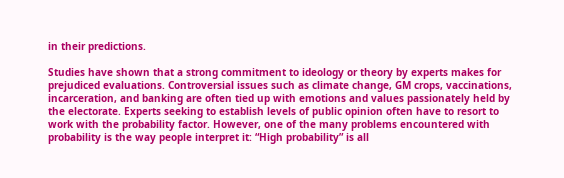in their predictions.

Studies have shown that a strong commitment to ideology or theory by experts makes for prejudiced evaluations. Controversial issues such as climate change, GM crops, vaccinations, incarceration, and banking are often tied up with emotions and values passionately held by the electorate. Experts seeking to establish levels of public opinion often have to resort to work with the probability factor. However, one of the many problems encountered with probability is the way people interpret it: “High probability” is all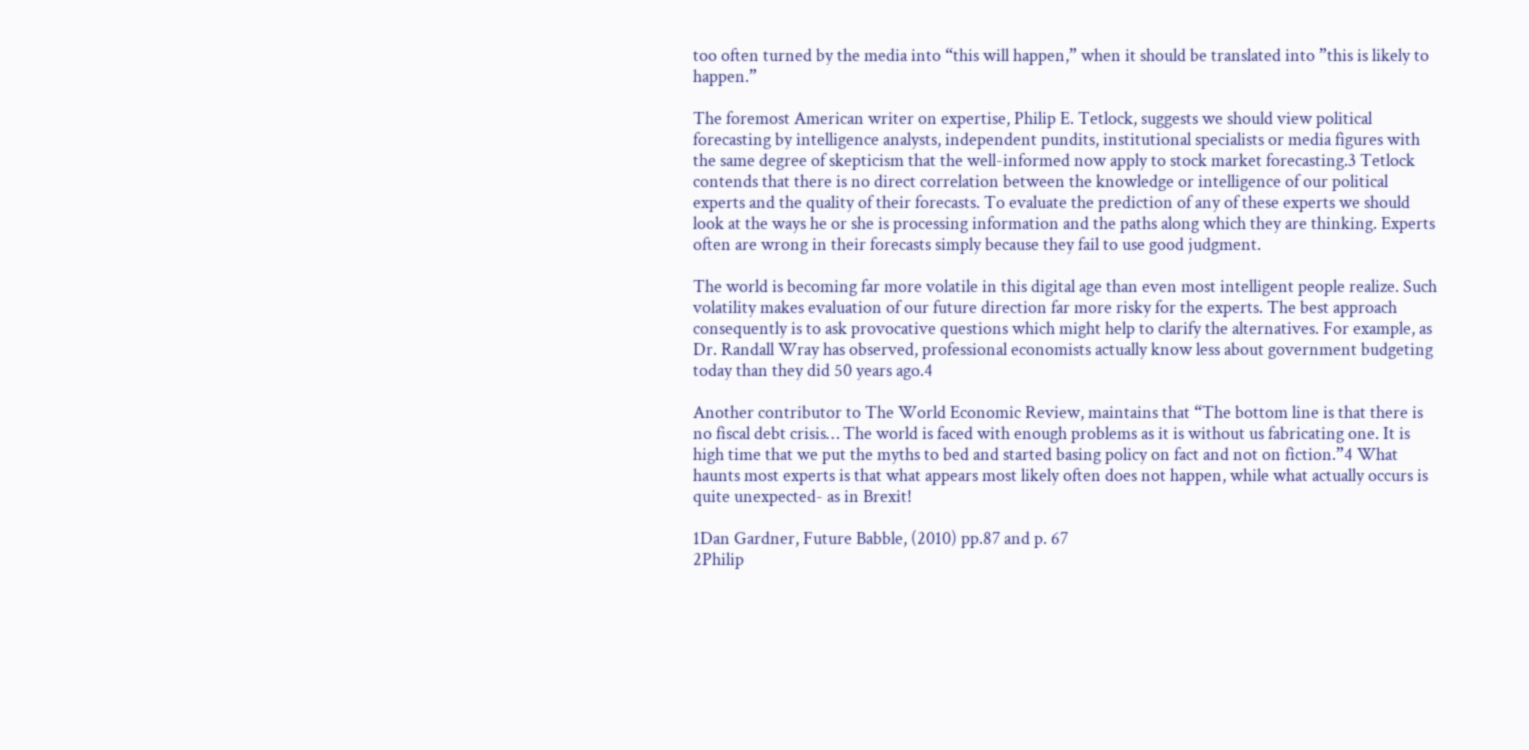too often turned by the media into “this will happen,” when it should be translated into ”this is likely to happen.”

The foremost American writer on expertise, Philip E. Tetlock, suggests we should view political forecasting by intelligence analysts, independent pundits, institutional specialists or media figures with the same degree of skepticism that the well-informed now apply to stock market forecasting.3 Tetlock contends that there is no direct correlation between the knowledge or intelligence of our political experts and the quality of their forecasts. To evaluate the prediction of any of these experts we should look at the ways he or she is processing information and the paths along which they are thinking. Experts often are wrong in their forecasts simply because they fail to use good judgment.

The world is becoming far more volatile in this digital age than even most intelligent people realize. Such volatility makes evaluation of our future direction far more risky for the experts. The best approach consequently is to ask provocative questions which might help to clarify the alternatives. For example, as Dr. Randall Wray has observed, professional economists actually know less about government budgeting today than they did 50 years ago.4

Another contributor to The World Economic Review, maintains that “The bottom line is that there is no fiscal debt crisis… The world is faced with enough problems as it is without us fabricating one. It is high time that we put the myths to bed and started basing policy on fact and not on fiction.”4 What haunts most experts is that what appears most likely often does not happen, while what actually occurs is quite unexpected- as in Brexit!

1Dan Gardner, Future Babble, (2010) pp.87 and p. 67
2Philip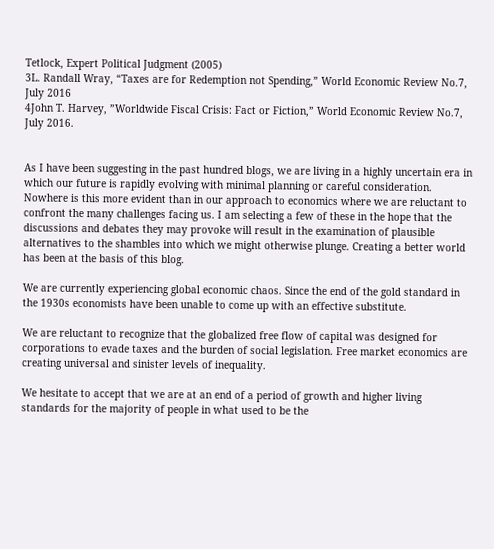Tetlock, Expert Political Judgment (2005)
3L. Randall Wray, “Taxes are for Redemption not Spending,” World Economic Review No.7, July 2016
4John T. Harvey, ”Worldwide Fiscal Crisis: Fact or Fiction,” World Economic Review No.7, July 2016.


As I have been suggesting in the past hundred blogs, we are living in a highly uncertain era in which our future is rapidly evolving with minimal planning or careful consideration. Nowhere is this more evident than in our approach to economics where we are reluctant to confront the many challenges facing us. I am selecting a few of these in the hope that the discussions and debates they may provoke will result in the examination of plausible alternatives to the shambles into which we might otherwise plunge. Creating a better world has been at the basis of this blog.

We are currently experiencing global economic chaos. Since the end of the gold standard in the 1930s economists have been unable to come up with an effective substitute.

We are reluctant to recognize that the globalized free flow of capital was designed for corporations to evade taxes and the burden of social legislation. Free market economics are creating universal and sinister levels of inequality.

We hesitate to accept that we are at an end of a period of growth and higher living standards for the majority of people in what used to be the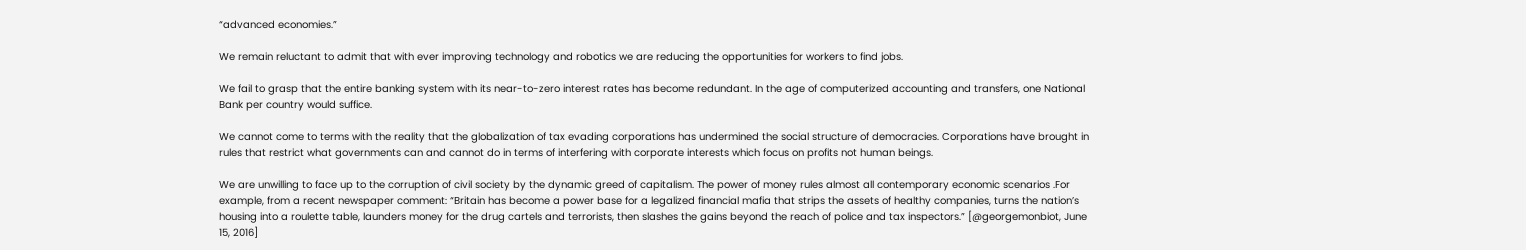“advanced economies.”

We remain reluctant to admit that with ever improving technology and robotics we are reducing the opportunities for workers to find jobs.

We fail to grasp that the entire banking system with its near-to-zero interest rates has become redundant. In the age of computerized accounting and transfers, one National Bank per country would suffice.

We cannot come to terms with the reality that the globalization of tax evading corporations has undermined the social structure of democracies. Corporations have brought in rules that restrict what governments can and cannot do in terms of interfering with corporate interests which focus on profits not human beings.

We are unwilling to face up to the corruption of civil society by the dynamic greed of capitalism. The power of money rules almost all contemporary economic scenarios .For example, from a recent newspaper comment: “Britain has become a power base for a legalized financial mafia that strips the assets of healthy companies, turns the nation’s housing into a roulette table, launders money for the drug cartels and terrorists, then slashes the gains beyond the reach of police and tax inspectors.” [@georgemonbiot, June 15, 2016]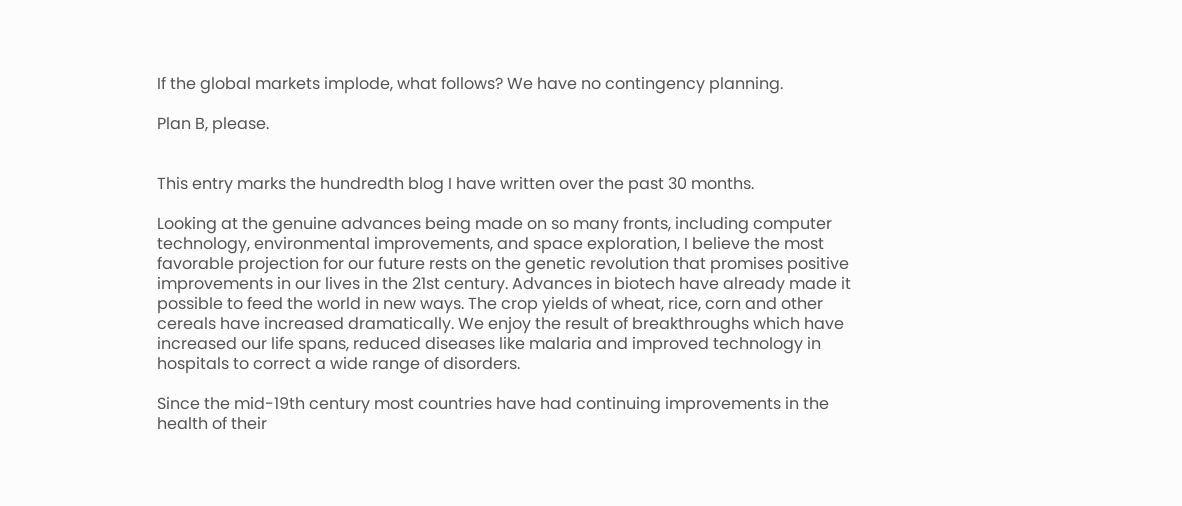If the global markets implode, what follows? We have no contingency planning.

Plan B, please.


This entry marks the hundredth blog I have written over the past 30 months.

Looking at the genuine advances being made on so many fronts, including computer technology, environmental improvements, and space exploration, I believe the most favorable projection for our future rests on the genetic revolution that promises positive improvements in our lives in the 21st century. Advances in biotech have already made it possible to feed the world in new ways. The crop yields of wheat, rice, corn and other cereals have increased dramatically. We enjoy the result of breakthroughs which have increased our life spans, reduced diseases like malaria and improved technology in hospitals to correct a wide range of disorders.

Since the mid-19th century most countries have had continuing improvements in the health of their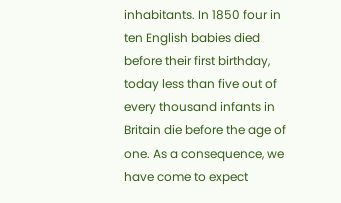inhabitants. In 1850 four in ten English babies died before their first birthday, today less than five out of every thousand infants in Britain die before the age of one. As a consequence, we have come to expect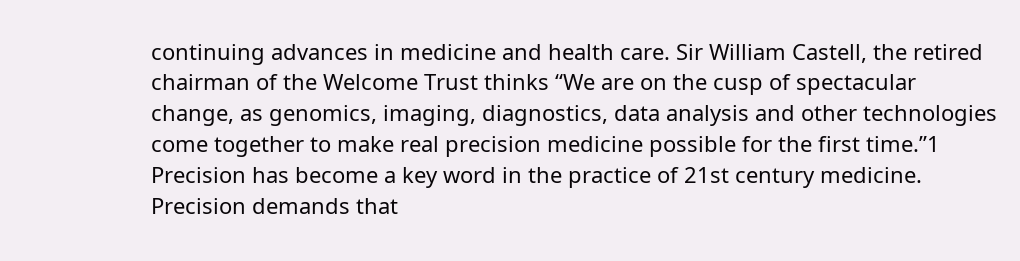continuing advances in medicine and health care. Sir William Castell, the retired chairman of the Welcome Trust thinks “We are on the cusp of spectacular change, as genomics, imaging, diagnostics, data analysis and other technologies come together to make real precision medicine possible for the first time.”1 Precision has become a key word in the practice of 21st century medicine. Precision demands that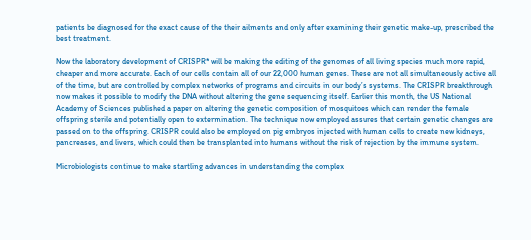patients be diagnosed for the exact cause of the their ailments and only after examining their genetic make-up, prescribed the best treatment.

Now the laboratory development of CRISPR* will be making the editing of the genomes of all living species much more rapid, cheaper and more accurate. Each of our cells contain all of our 22,000 human genes. These are not all simultaneously active all of the time, but are controlled by complex networks of programs and circuits in our body’s systems. The CRISPR breakthrough now makes it possible to modify the DNA without altering the gene sequencing itself. Earlier this month, the US National Academy of Sciences published a paper on altering the genetic composition of mosquitoes which can render the female offspring sterile and potentially open to extermination. The technique now employed assures that certain genetic changes are passed on to the offspring. CRISPR could also be employed on pig embryos injected with human cells to create new kidneys, pancreases, and livers, which could then be transplanted into humans without the risk of rejection by the immune system.

Microbiologists continue to make startling advances in understanding the complex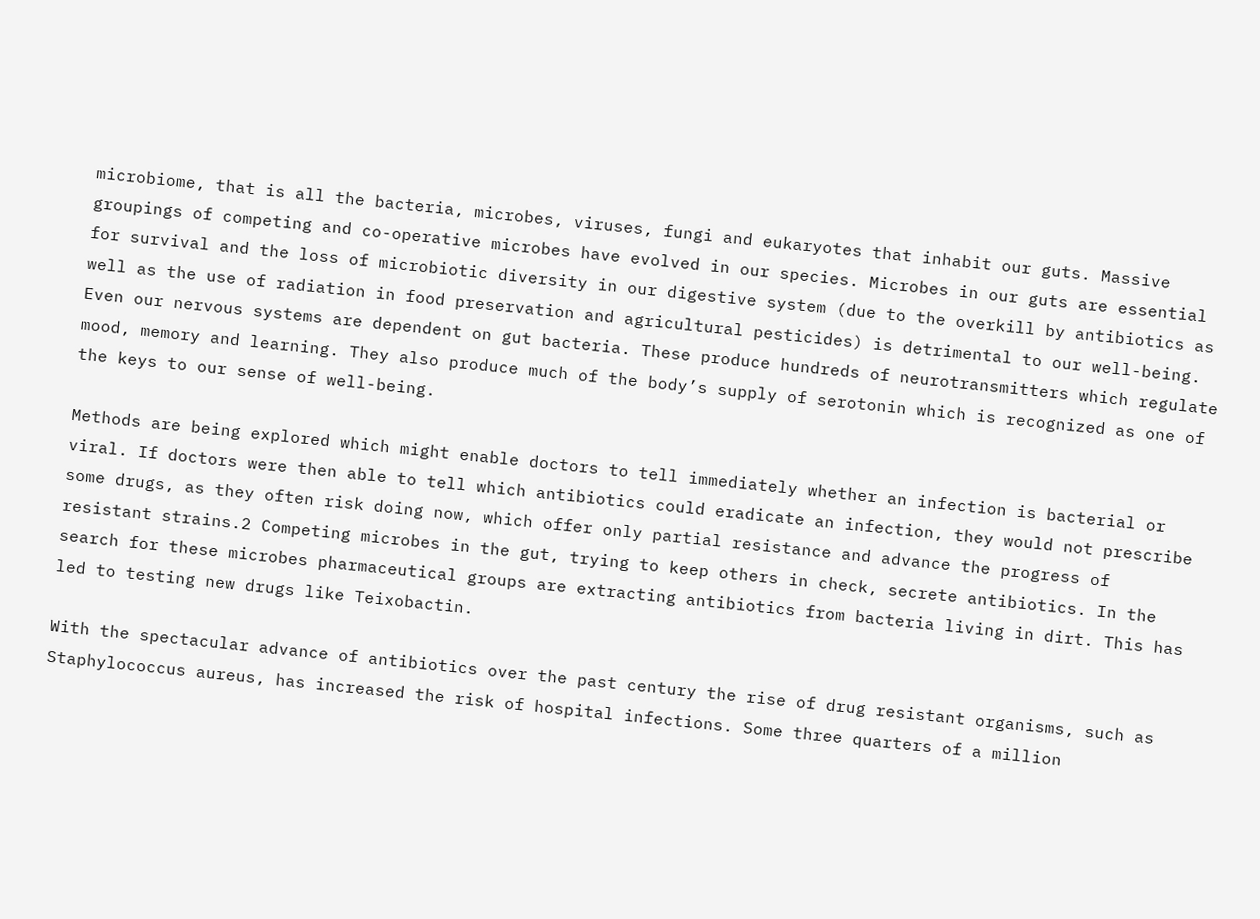microbiome, that is all the bacteria, microbes, viruses, fungi and eukaryotes that inhabit our guts. Massive groupings of competing and co-operative microbes have evolved in our species. Microbes in our guts are essential for survival and the loss of microbiotic diversity in our digestive system (due to the overkill by antibiotics as well as the use of radiation in food preservation and agricultural pesticides) is detrimental to our well-being. Even our nervous systems are dependent on gut bacteria. These produce hundreds of neurotransmitters which regulate mood, memory and learning. They also produce much of the body’s supply of serotonin which is recognized as one of the keys to our sense of well-being.

Methods are being explored which might enable doctors to tell immediately whether an infection is bacterial or viral. If doctors were then able to tell which antibiotics could eradicate an infection, they would not prescribe some drugs, as they often risk doing now, which offer only partial resistance and advance the progress of resistant strains.2 Competing microbes in the gut, trying to keep others in check, secrete antibiotics. In the search for these microbes pharmaceutical groups are extracting antibiotics from bacteria living in dirt. This has led to testing new drugs like Teixobactin.

With the spectacular advance of antibiotics over the past century the rise of drug resistant organisms, such as Staphylococcus aureus, has increased the risk of hospital infections. Some three quarters of a million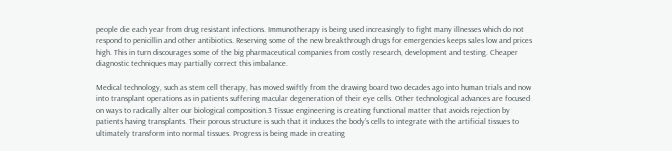people die each year from drug resistant infections. Immunotherapy is being used increasingly to fight many illnesses which do not respond to penicillin and other antibiotics. Reserving some of the new breakthrough drugs for emergencies keeps sales low and prices high. This in turn discourages some of the big pharmaceutical companies from costly research, development and testing. Cheaper diagnostic techniques may partially correct this imbalance.

Medical technology, such as stem cell therapy, has moved swiftly from the drawing board two decades ago into human trials and now into transplant operations as in patients suffering macular degeneration of their eye cells. Other technological advances are focused on ways to radically alter our biological composition.3 Tissue engineering is creating functional matter that avoids rejection by patients having transplants. Their porous structure is such that it induces the body’s cells to integrate with the artificial tissues to ultimately transform into normal tissues. Progress is being made in creating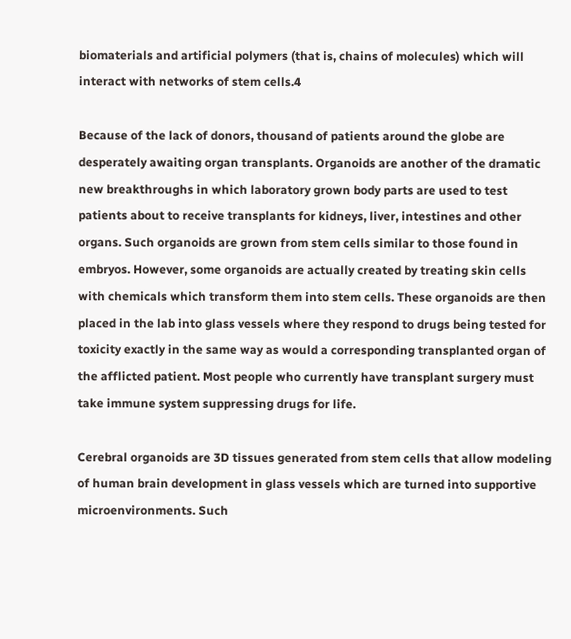biomaterials and artificial polymers (that is, chains of molecules) which will interact with networks of stem cells.4

Because of the lack of donors, thousand of patients around the globe are desperately awaiting organ transplants. Organoids are another of the dramatic new breakthroughs in which laboratory grown body parts are used to test patients about to receive transplants for kidneys, liver, intestines and other organs. Such organoids are grown from stem cells similar to those found in embryos. However, some organoids are actually created by treating skin cells with chemicals which transform them into stem cells. These organoids are then placed in the lab into glass vessels where they respond to drugs being tested for toxicity exactly in the same way as would a corresponding transplanted organ of the afflicted patient. Most people who currently have transplant surgery must take immune system suppressing drugs for life.

Cerebral organoids are 3D tissues generated from stem cells that allow modeling of human brain development in glass vessels which are turned into supportive microenvironments. Such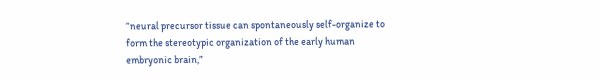“neural precursor tissue can spontaneously self-organize to form the stereotypic organization of the early human embryonic brain,”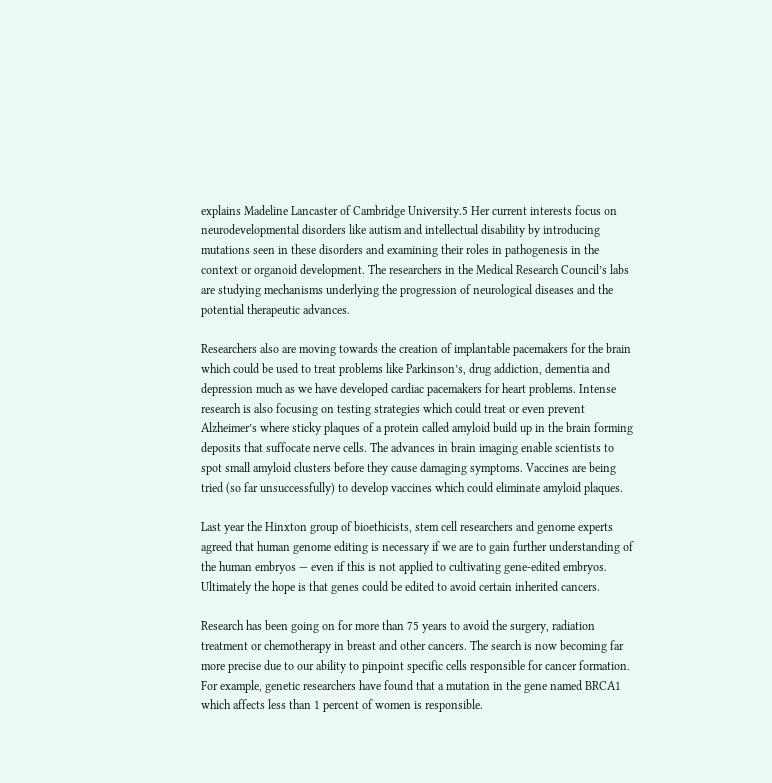explains Madeline Lancaster of Cambridge University.5 Her current interests focus on neurodevelopmental disorders like autism and intellectual disability by introducing mutations seen in these disorders and examining their roles in pathogenesis in the context or organoid development. The researchers in the Medical Research Council’s labs are studying mechanisms underlying the progression of neurological diseases and the potential therapeutic advances.

Researchers also are moving towards the creation of implantable pacemakers for the brain which could be used to treat problems like Parkinson’s, drug addiction, dementia and depression much as we have developed cardiac pacemakers for heart problems. Intense research is also focusing on testing strategies which could treat or even prevent Alzheimer’s where sticky plaques of a protein called amyloid build up in the brain forming deposits that suffocate nerve cells. The advances in brain imaging enable scientists to spot small amyloid clusters before they cause damaging symptoms. Vaccines are being tried (so far unsuccessfully) to develop vaccines which could eliminate amyloid plaques.

Last year the Hinxton group of bioethicists, stem cell researchers and genome experts agreed that human genome editing is necessary if we are to gain further understanding of the human embryos — even if this is not applied to cultivating gene-edited embryos. Ultimately the hope is that genes could be edited to avoid certain inherited cancers.

Research has been going on for more than 75 years to avoid the surgery, radiation treatment or chemotherapy in breast and other cancers. The search is now becoming far more precise due to our ability to pinpoint specific cells responsible for cancer formation. For example, genetic researchers have found that a mutation in the gene named BRCA1 which affects less than 1 percent of women is responsible.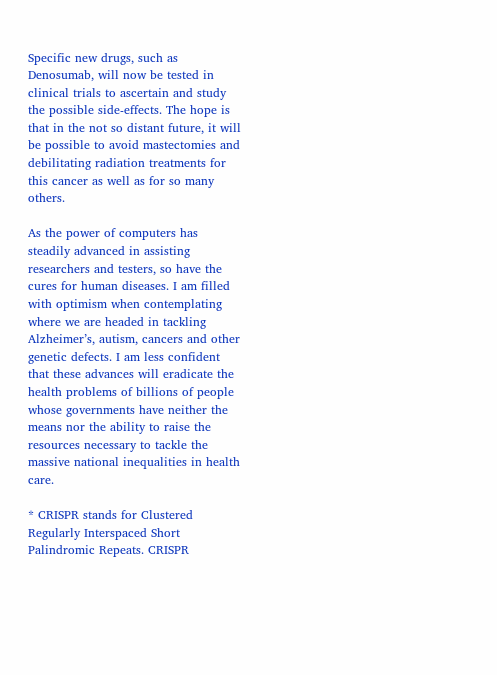Specific new drugs, such as Denosumab, will now be tested in clinical trials to ascertain and study the possible side-effects. The hope is that in the not so distant future, it will be possible to avoid mastectomies and debilitating radiation treatments for this cancer as well as for so many others.

As the power of computers has steadily advanced in assisting researchers and testers, so have the cures for human diseases. I am filled with optimism when contemplating where we are headed in tackling Alzheimer’s, autism, cancers and other genetic defects. I am less confident that these advances will eradicate the health problems of billions of people whose governments have neither the means nor the ability to raise the resources necessary to tackle the massive national inequalities in health care.

* CRISPR stands for Clustered Regularly Interspaced Short Palindromic Repeats. CRISPR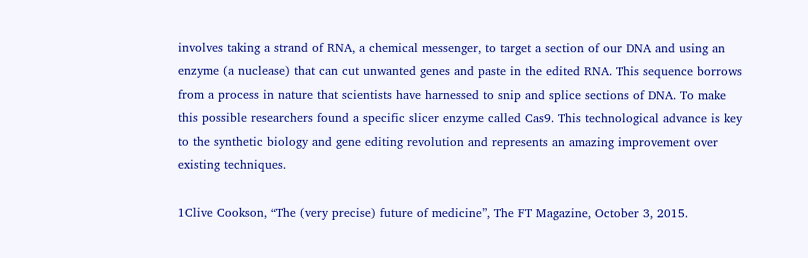involves taking a strand of RNA, a chemical messenger, to target a section of our DNA and using an enzyme (a nuclease) that can cut unwanted genes and paste in the edited RNA. This sequence borrows from a process in nature that scientists have harnessed to snip and splice sections of DNA. To make this possible researchers found a specific slicer enzyme called Cas9. This technological advance is key to the synthetic biology and gene editing revolution and represents an amazing improvement over existing techniques.

1Clive Cookson, “The (very precise) future of medicine”, The FT Magazine, October 3, 2015.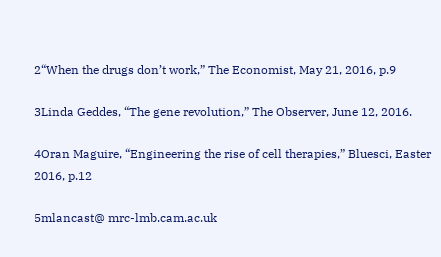2“When the drugs don’t work,” The Economist, May 21, 2016, p.9

3Linda Geddes, “The gene revolution,” The Observer, June 12, 2016.

4Oran Maguire, “Engineering the rise of cell therapies,” Bluesci, Easter 2016, p.12

5mlancast@ mrc-lmb.cam.ac.uk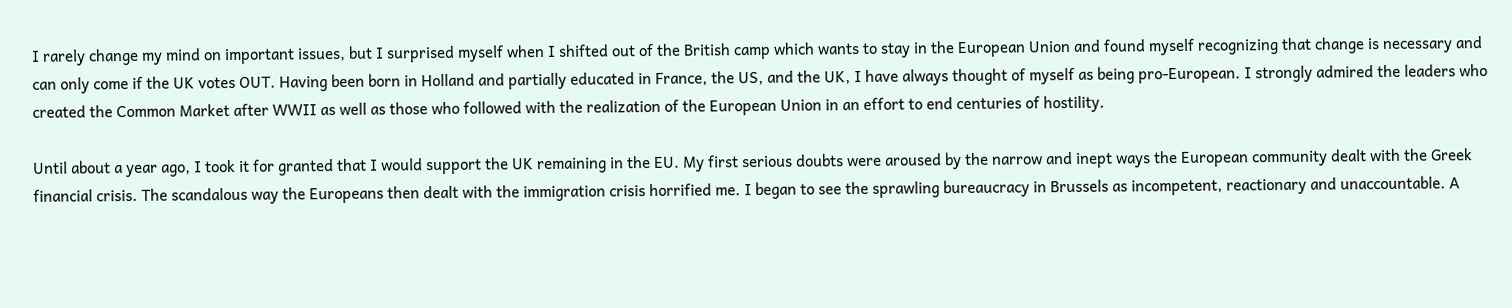I rarely change my mind on important issues, but I surprised myself when I shifted out of the British camp which wants to stay in the European Union and found myself recognizing that change is necessary and can only come if the UK votes OUT. Having been born in Holland and partially educated in France, the US, and the UK, I have always thought of myself as being pro-European. I strongly admired the leaders who created the Common Market after WWII as well as those who followed with the realization of the European Union in an effort to end centuries of hostility.

Until about a year ago, I took it for granted that I would support the UK remaining in the EU. My first serious doubts were aroused by the narrow and inept ways the European community dealt with the Greek financial crisis. The scandalous way the Europeans then dealt with the immigration crisis horrified me. I began to see the sprawling bureaucracy in Brussels as incompetent, reactionary and unaccountable. A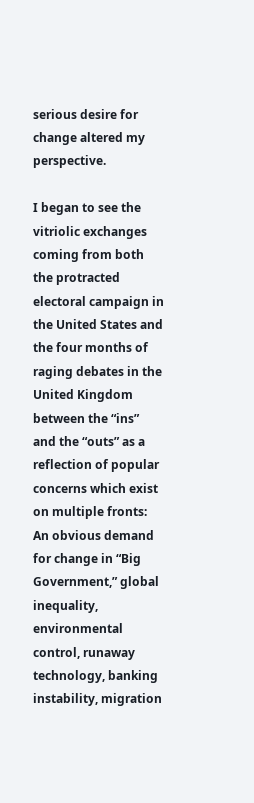serious desire for change altered my perspective.

I began to see the vitriolic exchanges coming from both the protracted electoral campaign in the United States and the four months of raging debates in the United Kingdom between the “ins” and the “outs” as a reflection of popular concerns which exist on multiple fronts: An obvious demand for change in “Big Government,” global inequality, environmental control, runaway technology, banking instability, migration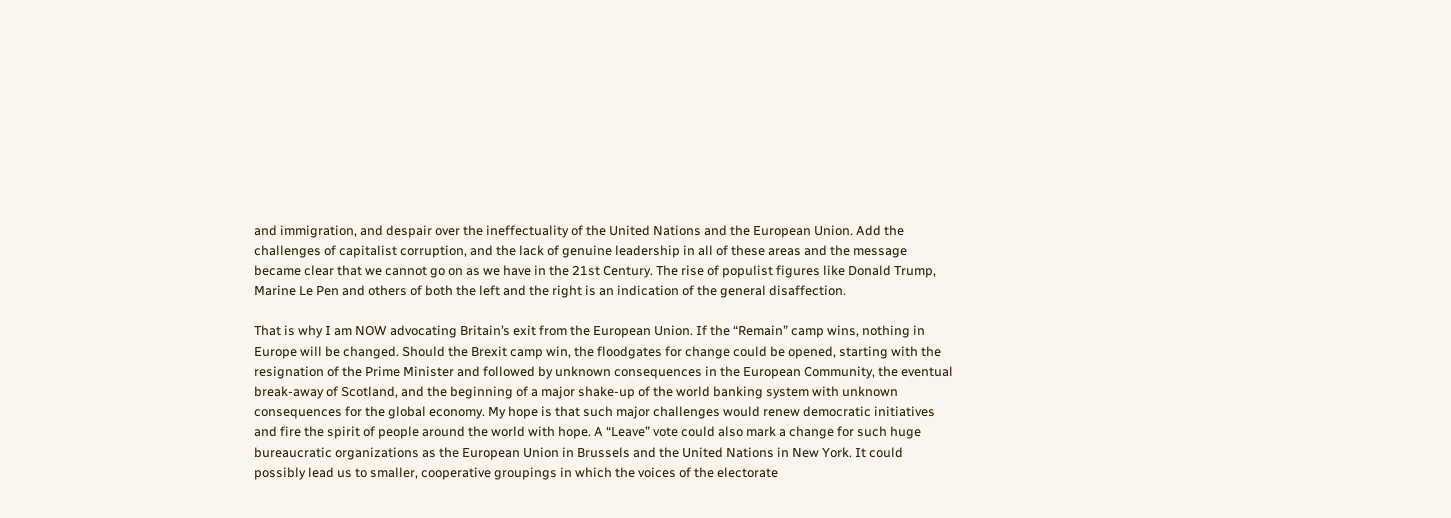and immigration, and despair over the ineffectuality of the United Nations and the European Union. Add the challenges of capitalist corruption, and the lack of genuine leadership in all of these areas and the message became clear that we cannot go on as we have in the 21st Century. The rise of populist figures like Donald Trump, Marine Le Pen and others of both the left and the right is an indication of the general disaffection.

That is why I am NOW advocating Britain’s exit from the European Union. If the “Remain” camp wins, nothing in Europe will be changed. Should the Brexit camp win, the floodgates for change could be opened, starting with the resignation of the Prime Minister and followed by unknown consequences in the European Community, the eventual break-away of Scotland, and the beginning of a major shake-up of the world banking system with unknown consequences for the global economy. My hope is that such major challenges would renew democratic initiatives and fire the spirit of people around the world with hope. A “Leave” vote could also mark a change for such huge bureaucratic organizations as the European Union in Brussels and the United Nations in New York. It could possibly lead us to smaller, cooperative groupings in which the voices of the electorate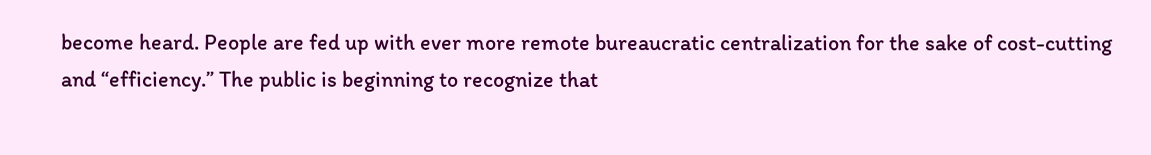become heard. People are fed up with ever more remote bureaucratic centralization for the sake of cost-cutting and “efficiency.” The public is beginning to recognize that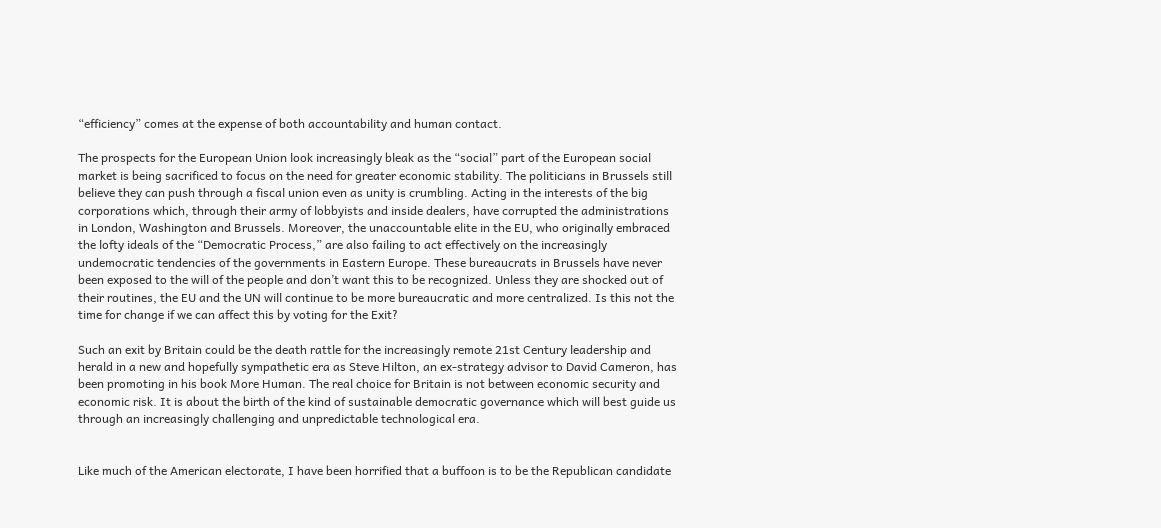“efficiency” comes at the expense of both accountability and human contact.

The prospects for the European Union look increasingly bleak as the “social” part of the European social market is being sacrificed to focus on the need for greater economic stability. The politicians in Brussels still believe they can push through a fiscal union even as unity is crumbling. Acting in the interests of the big corporations which, through their army of lobbyists and inside dealers, have corrupted the administrations in London, Washington and Brussels. Moreover, the unaccountable elite in the EU, who originally embraced the lofty ideals of the “Democratic Process,” are also failing to act effectively on the increasingly undemocratic tendencies of the governments in Eastern Europe. These bureaucrats in Brussels have never been exposed to the will of the people and don’t want this to be recognized. Unless they are shocked out of their routines, the EU and the UN will continue to be more bureaucratic and more centralized. Is this not the time for change if we can affect this by voting for the Exit?

Such an exit by Britain could be the death rattle for the increasingly remote 21st Century leadership and herald in a new and hopefully sympathetic era as Steve Hilton, an ex-strategy advisor to David Cameron, has been promoting in his book More Human. The real choice for Britain is not between economic security and economic risk. It is about the birth of the kind of sustainable democratic governance which will best guide us through an increasingly challenging and unpredictable technological era.


Like much of the American electorate, I have been horrified that a buffoon is to be the Republican candidate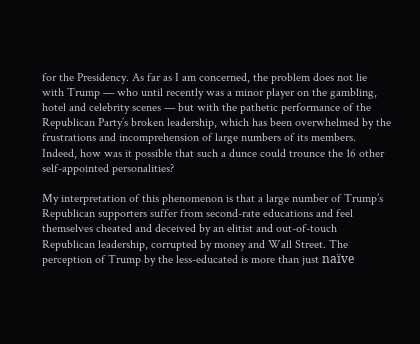for the Presidency. As far as I am concerned, the problem does not lie with Trump — who until recently was a minor player on the gambling, hotel and celebrity scenes — but with the pathetic performance of the Republican Party’s broken leadership, which has been overwhelmed by the frustrations and incomprehension of large numbers of its members. Indeed, how was it possible that such a dunce could trounce the 16 other self-appointed personalities?

My interpretation of this phenomenon is that a large number of Trump’s Republican supporters suffer from second-rate educations and feel themselves cheated and deceived by an elitist and out-of-touch Republican leadership, corrupted by money and Wall Street. The perception of Trump by the less-educated is more than just naïve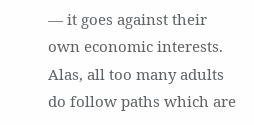— it goes against their own economic interests. Alas, all too many adults do follow paths which are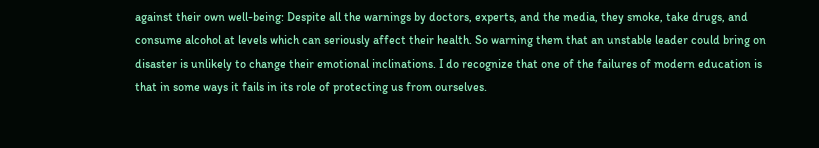against their own well-being: Despite all the warnings by doctors, experts, and the media, they smoke, take drugs, and consume alcohol at levels which can seriously affect their health. So warning them that an unstable leader could bring on disaster is unlikely to change their emotional inclinations. I do recognize that one of the failures of modern education is that in some ways it fails in its role of protecting us from ourselves.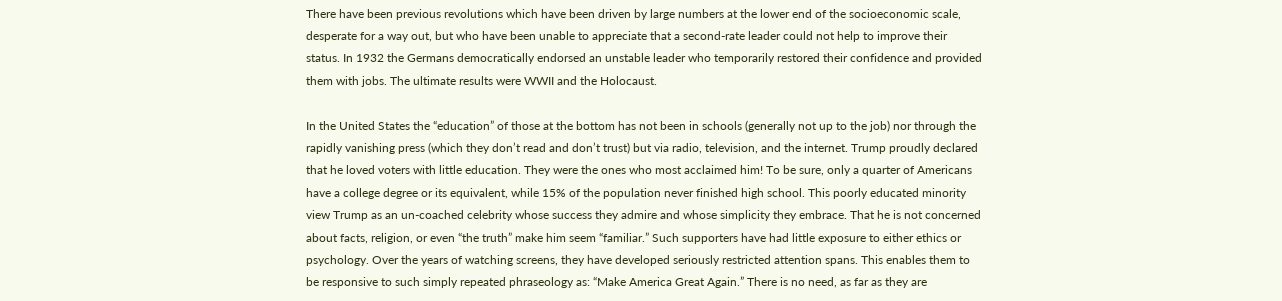There have been previous revolutions which have been driven by large numbers at the lower end of the socioeconomic scale, desperate for a way out, but who have been unable to appreciate that a second-rate leader could not help to improve their status. In 1932 the Germans democratically endorsed an unstable leader who temporarily restored their confidence and provided them with jobs. The ultimate results were WWII and the Holocaust.

In the United States the “education” of those at the bottom has not been in schools (generally not up to the job) nor through the rapidly vanishing press (which they don’t read and don’t trust) but via radio, television, and the internet. Trump proudly declared that he loved voters with little education. They were the ones who most acclaimed him! To be sure, only a quarter of Americans have a college degree or its equivalent, while 15% of the population never finished high school. This poorly educated minority view Trump as an un-coached celebrity whose success they admire and whose simplicity they embrace. That he is not concerned about facts, religion, or even “the truth” make him seem “familiar.” Such supporters have had little exposure to either ethics or psychology. Over the years of watching screens, they have developed seriously restricted attention spans. This enables them to be responsive to such simply repeated phraseology as: “Make America Great Again.” There is no need, as far as they are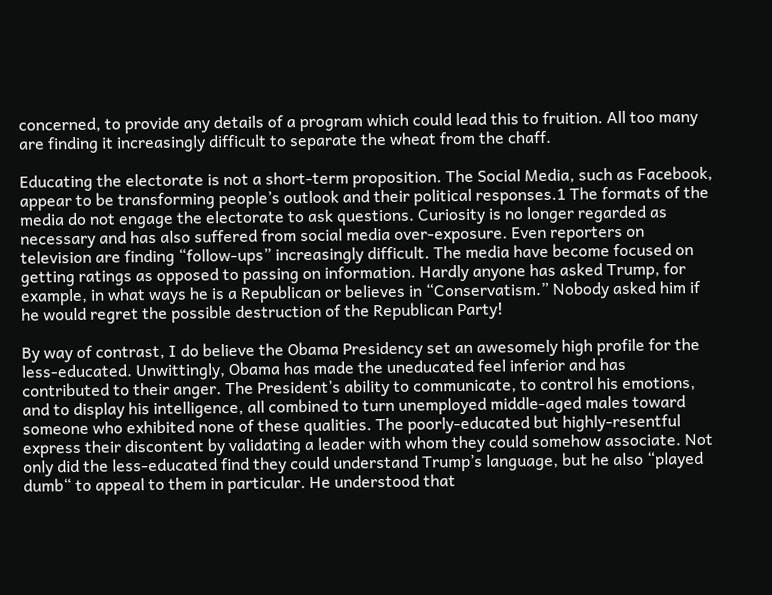concerned, to provide any details of a program which could lead this to fruition. All too many are finding it increasingly difficult to separate the wheat from the chaff.

Educating the electorate is not a short-term proposition. The Social Media, such as Facebook, appear to be transforming people’s outlook and their political responses.1 The formats of the media do not engage the electorate to ask questions. Curiosity is no longer regarded as necessary and has also suffered from social media over-exposure. Even reporters on television are finding “follow-ups” increasingly difficult. The media have become focused on getting ratings as opposed to passing on information. Hardly anyone has asked Trump, for example, in what ways he is a Republican or believes in “Conservatism.” Nobody asked him if he would regret the possible destruction of the Republican Party!

By way of contrast, I do believe the Obama Presidency set an awesomely high profile for the less-educated. Unwittingly, Obama has made the uneducated feel inferior and has contributed to their anger. The President’s ability to communicate, to control his emotions, and to display his intelligence, all combined to turn unemployed middle-aged males toward someone who exhibited none of these qualities. The poorly-educated but highly-resentful express their discontent by validating a leader with whom they could somehow associate. Not only did the less-educated find they could understand Trump’s language, but he also “played dumb“ to appeal to them in particular. He understood that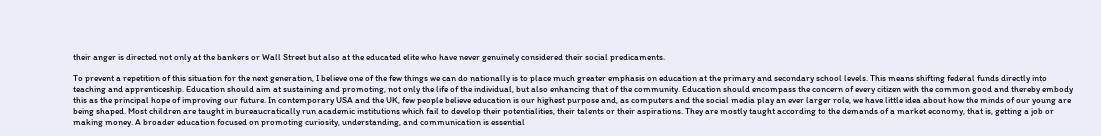their anger is directed not only at the bankers or Wall Street but also at the educated elite who have never genuinely considered their social predicaments.

To prevent a repetition of this situation for the next generation, I believe one of the few things we can do nationally is to place much greater emphasis on education at the primary and secondary school levels. This means shifting federal funds directly into teaching and apprenticeship. Education should aim at sustaining and promoting, not only the life of the individual, but also enhancing that of the community. Education should encompass the concern of every citizen with the common good and thereby embody this as the principal hope of improving our future. In contemporary USA and the UK, few people believe education is our highest purpose and, as computers and the social media play an ever larger role, we have little idea about how the minds of our young are being shaped. Most children are taught in bureaucratically run academic institutions which fail to develop their potentialities, their talents or their aspirations. They are mostly taught according to the demands of a market economy, that is, getting a job or making money. A broader education focused on promoting curiosity, understanding, and communication is essential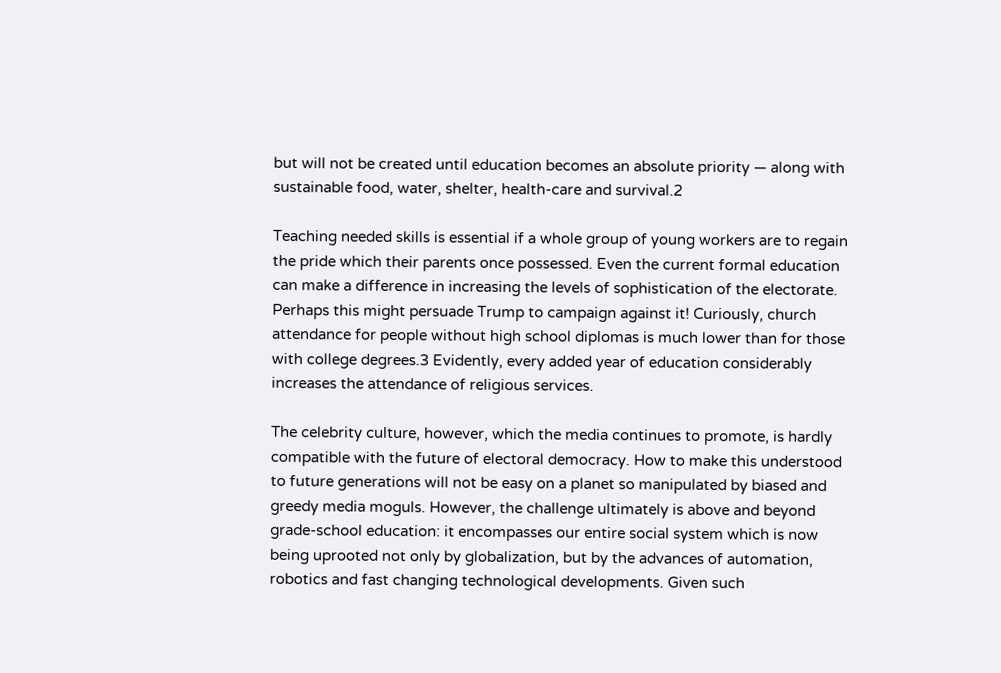but will not be created until education becomes an absolute priority — along with sustainable food, water, shelter, health-care and survival.2

Teaching needed skills is essential if a whole group of young workers are to regain the pride which their parents once possessed. Even the current formal education can make a difference in increasing the levels of sophistication of the electorate. Perhaps this might persuade Trump to campaign against it! Curiously, church attendance for people without high school diplomas is much lower than for those with college degrees.3 Evidently, every added year of education considerably increases the attendance of religious services.

The celebrity culture, however, which the media continues to promote, is hardly compatible with the future of electoral democracy. How to make this understood to future generations will not be easy on a planet so manipulated by biased and greedy media moguls. However, the challenge ultimately is above and beyond grade-school education: it encompasses our entire social system which is now being uprooted not only by globalization, but by the advances of automation, robotics and fast changing technological developments. Given such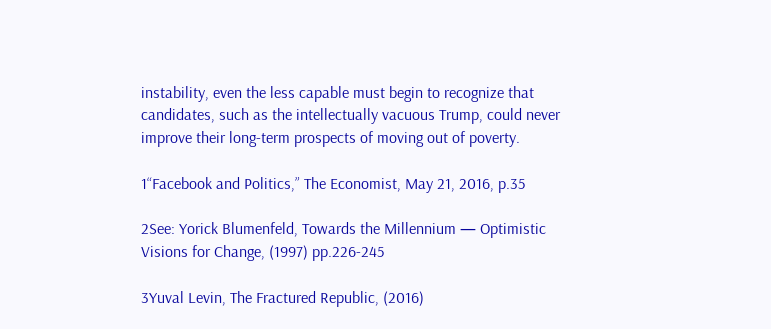instability, even the less capable must begin to recognize that candidates, such as the intellectually vacuous Trump, could never improve their long-term prospects of moving out of poverty.

1“Facebook and Politics,” The Economist, May 21, 2016, p.35

2See: Yorick Blumenfeld, Towards the Millennium — Optimistic Visions for Change, (1997) pp.226-245

3Yuval Levin, The Fractured Republic, (2016)